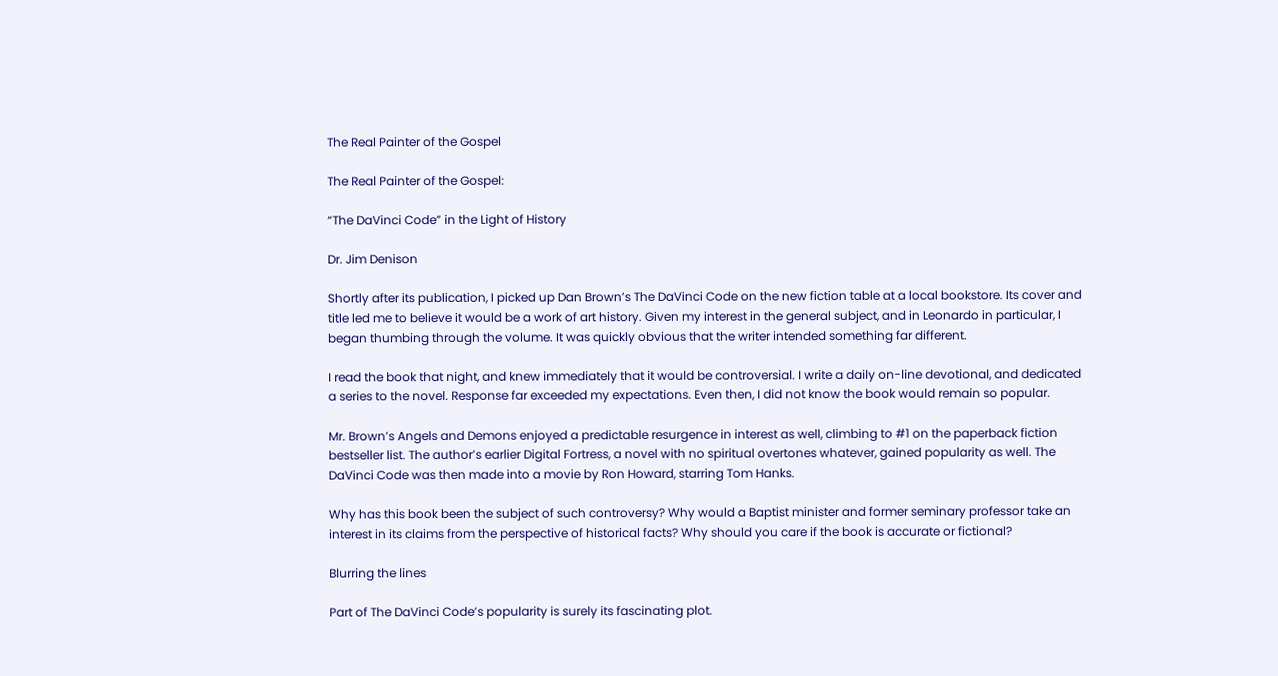The Real Painter of the Gospel

The Real Painter of the Gospel:

“The DaVinci Code” in the Light of History

Dr. Jim Denison

Shortly after its publication, I picked up Dan Brown’s The DaVinci Code on the new fiction table at a local bookstore. Its cover and title led me to believe it would be a work of art history. Given my interest in the general subject, and in Leonardo in particular, I began thumbing through the volume. It was quickly obvious that the writer intended something far different.

I read the book that night, and knew immediately that it would be controversial. I write a daily on-line devotional, and dedicated a series to the novel. Response far exceeded my expectations. Even then, I did not know the book would remain so popular.

Mr. Brown’s Angels and Demons enjoyed a predictable resurgence in interest as well, climbing to #1 on the paperback fiction bestseller list. The author’s earlier Digital Fortress, a novel with no spiritual overtones whatever, gained popularity as well. The DaVinci Code was then made into a movie by Ron Howard, starring Tom Hanks.

Why has this book been the subject of such controversy? Why would a Baptist minister and former seminary professor take an interest in its claims from the perspective of historical facts? Why should you care if the book is accurate or fictional?

Blurring the lines

Part of The DaVinci Code’s popularity is surely its fascinating plot.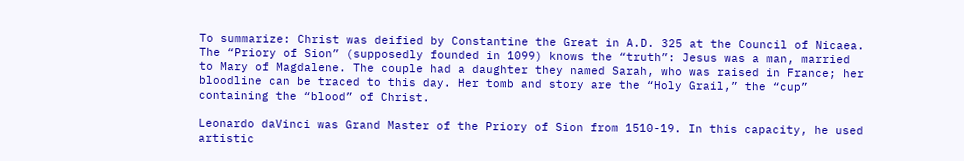To summarize: Christ was deified by Constantine the Great in A.D. 325 at the Council of Nicaea. The “Priory of Sion” (supposedly founded in 1099) knows the “truth”: Jesus was a man, married to Mary of Magdalene. The couple had a daughter they named Sarah, who was raised in France; her bloodline can be traced to this day. Her tomb and story are the “Holy Grail,” the “cup” containing the “blood” of Christ.

Leonardo daVinci was Grand Master of the Priory of Sion from 1510-19. In this capacity, he used artistic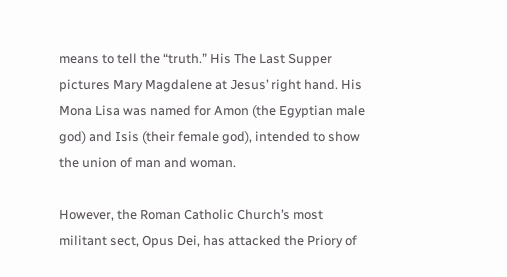means to tell the “truth.” His The Last Supper pictures Mary Magdalene at Jesus’ right hand. His Mona Lisa was named for Amon (the Egyptian male god) and Isis (their female god), intended to show the union of man and woman.

However, the Roman Catholic Church’s most militant sect, Opus Dei, has attacked the Priory of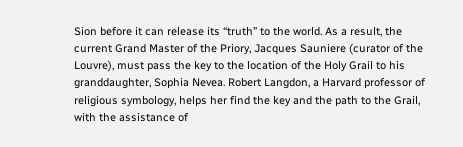Sion before it can release its “truth” to the world. As a result, the current Grand Master of the Priory, Jacques Sauniere (curator of the Louvre), must pass the key to the location of the Holy Grail to his granddaughter, Sophia Nevea. Robert Langdon, a Harvard professor of religious symbology, helps her find the key and the path to the Grail, with the assistance of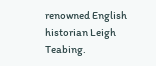renowned English historian Leigh Teabing.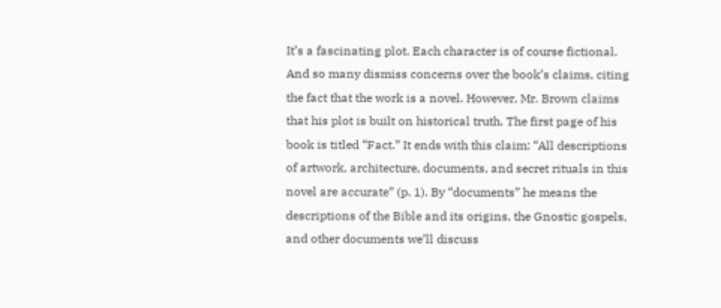It’s a fascinating plot. Each character is of course fictional. And so many dismiss concerns over the book’s claims, citing the fact that the work is a novel. However, Mr. Brown claims that his plot is built on historical truth. The first page of his book is titled “Fact.” It ends with this claim: “All descriptions of artwork, architecture, documents, and secret rituals in this novel are accurate” (p. 1). By “documents” he means the descriptions of the Bible and its origins, the Gnostic gospels, and other documents we’ll discuss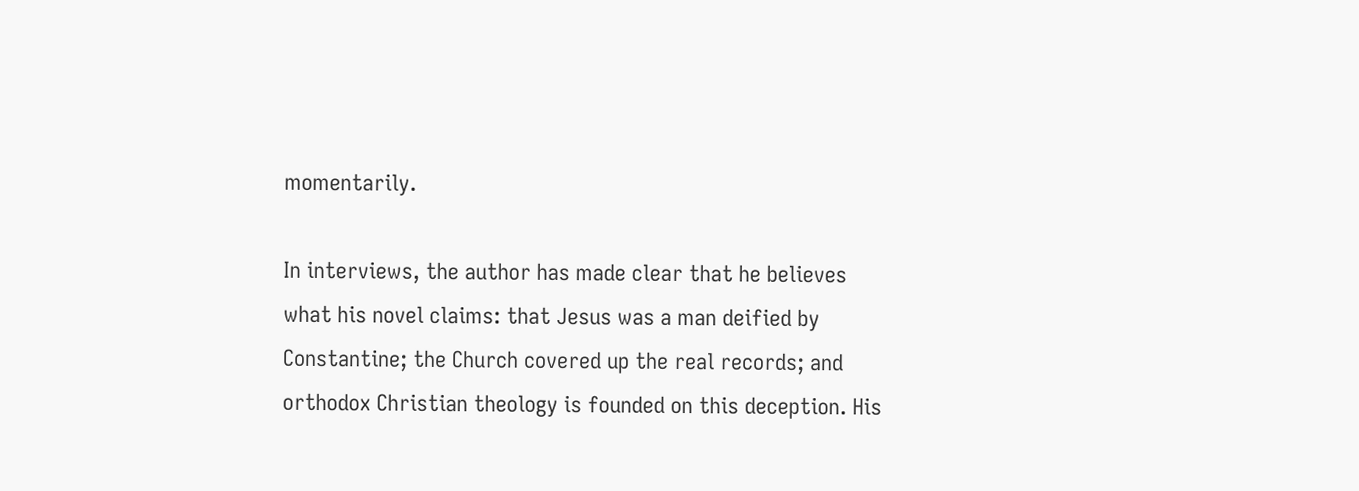momentarily.

In interviews, the author has made clear that he believes what his novel claims: that Jesus was a man deified by Constantine; the Church covered up the real records; and orthodox Christian theology is founded on this deception. His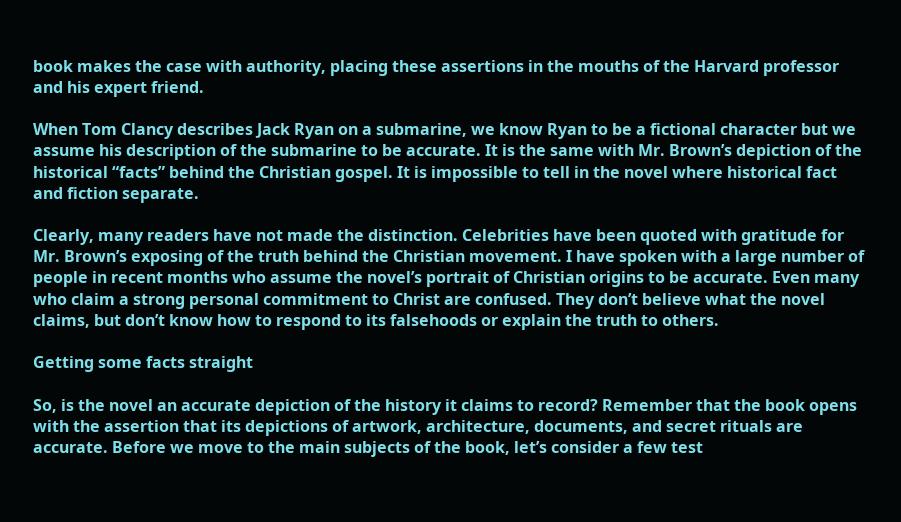book makes the case with authority, placing these assertions in the mouths of the Harvard professor and his expert friend.

When Tom Clancy describes Jack Ryan on a submarine, we know Ryan to be a fictional character but we assume his description of the submarine to be accurate. It is the same with Mr. Brown’s depiction of the historical “facts” behind the Christian gospel. It is impossible to tell in the novel where historical fact and fiction separate.

Clearly, many readers have not made the distinction. Celebrities have been quoted with gratitude for Mr. Brown’s exposing of the truth behind the Christian movement. I have spoken with a large number of people in recent months who assume the novel’s portrait of Christian origins to be accurate. Even many who claim a strong personal commitment to Christ are confused. They don’t believe what the novel claims, but don’t know how to respond to its falsehoods or explain the truth to others.

Getting some facts straight

So, is the novel an accurate depiction of the history it claims to record? Remember that the book opens with the assertion that its depictions of artwork, architecture, documents, and secret rituals are accurate. Before we move to the main subjects of the book, let’s consider a few test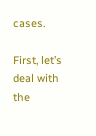cases.

First, let’s deal with the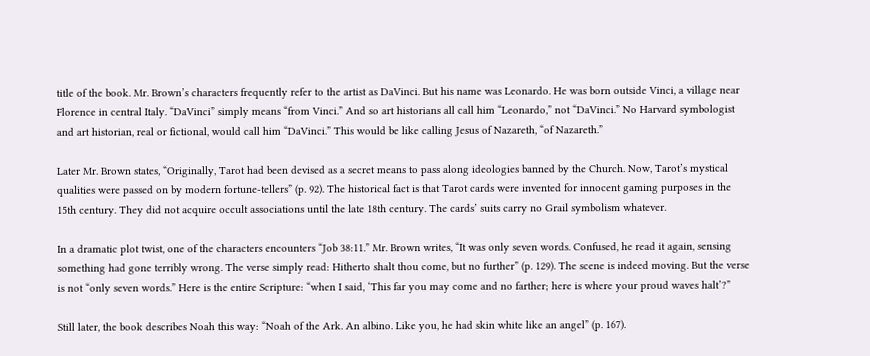title of the book. Mr. Brown’s characters frequently refer to the artist as DaVinci. But his name was Leonardo. He was born outside Vinci, a village near Florence in central Italy. “DaVinci” simply means “from Vinci.” And so art historians all call him “Leonardo,” not “DaVinci.” No Harvard symbologist and art historian, real or fictional, would call him “DaVinci.” This would be like calling Jesus of Nazareth, “of Nazareth.”

Later Mr. Brown states, “Originally, Tarot had been devised as a secret means to pass along ideologies banned by the Church. Now, Tarot’s mystical qualities were passed on by modern fortune-tellers” (p. 92). The historical fact is that Tarot cards were invented for innocent gaming purposes in the 15th century. They did not acquire occult associations until the late 18th century. The cards’ suits carry no Grail symbolism whatever.

In a dramatic plot twist, one of the characters encounters “Job 38:11.” Mr. Brown writes, “It was only seven words. Confused, he read it again, sensing something had gone terribly wrong. The verse simply read: Hitherto shalt thou come, but no further” (p. 129). The scene is indeed moving. But the verse is not “only seven words.” Here is the entire Scripture: “when I said, ‘This far you may come and no farther; here is where your proud waves halt’?”

Still later, the book describes Noah this way: “Noah of the Ark. An albino. Like you, he had skin white like an angel” (p. 167).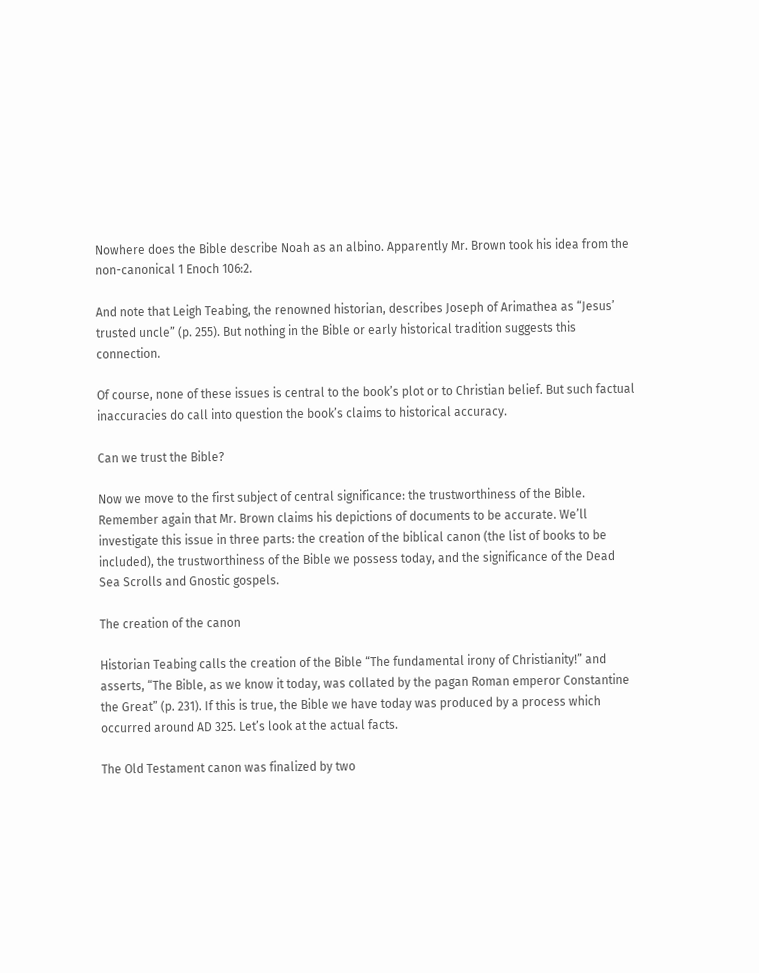Nowhere does the Bible describe Noah as an albino. Apparently Mr. Brown took his idea from the non-canonical 1 Enoch 106:2.

And note that Leigh Teabing, the renowned historian, describes Joseph of Arimathea as “Jesus’ trusted uncle” (p. 255). But nothing in the Bible or early historical tradition suggests this connection.

Of course, none of these issues is central to the book’s plot or to Christian belief. But such factual inaccuracies do call into question the book’s claims to historical accuracy.

Can we trust the Bible?

Now we move to the first subject of central significance: the trustworthiness of the Bible. Remember again that Mr. Brown claims his depictions of documents to be accurate. We’ll investigate this issue in three parts: the creation of the biblical canon (the list of books to be included), the trustworthiness of the Bible we possess today, and the significance of the Dead Sea Scrolls and Gnostic gospels.

The creation of the canon

Historian Teabing calls the creation of the Bible “The fundamental irony of Christianity!” and asserts, “The Bible, as we know it today, was collated by the pagan Roman emperor Constantine the Great” (p. 231). If this is true, the Bible we have today was produced by a process which occurred around AD 325. Let’s look at the actual facts.

The Old Testament canon was finalized by two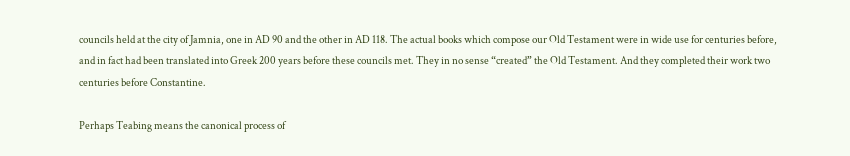councils held at the city of Jamnia, one in AD 90 and the other in AD 118. The actual books which compose our Old Testament were in wide use for centuries before, and in fact had been translated into Greek 200 years before these councils met. They in no sense “created” the Old Testament. And they completed their work two centuries before Constantine.

Perhaps Teabing means the canonical process of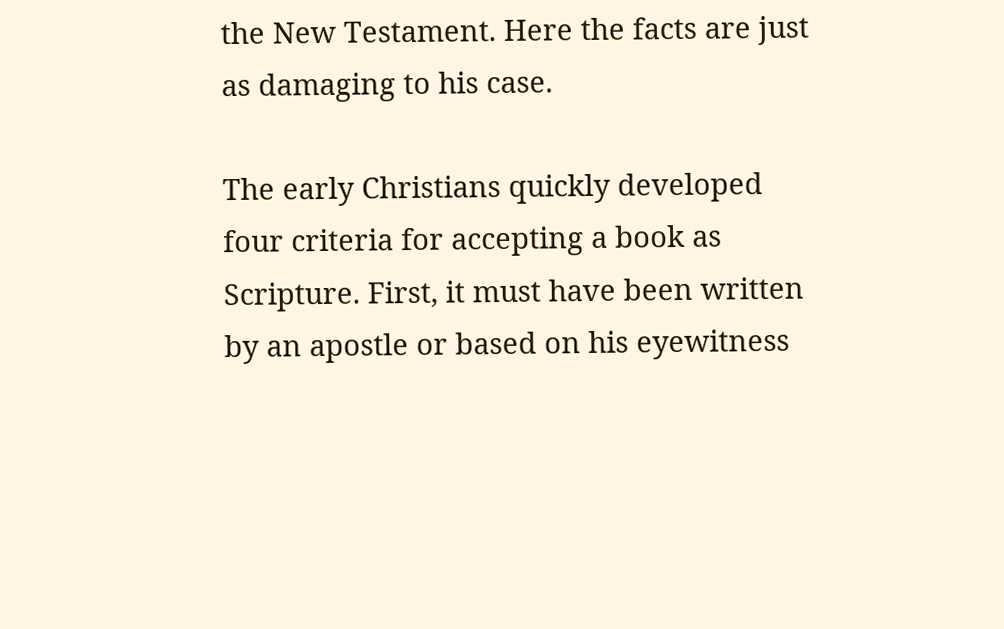the New Testament. Here the facts are just as damaging to his case.

The early Christians quickly developed four criteria for accepting a book as Scripture. First, it must have been written by an apostle or based on his eyewitness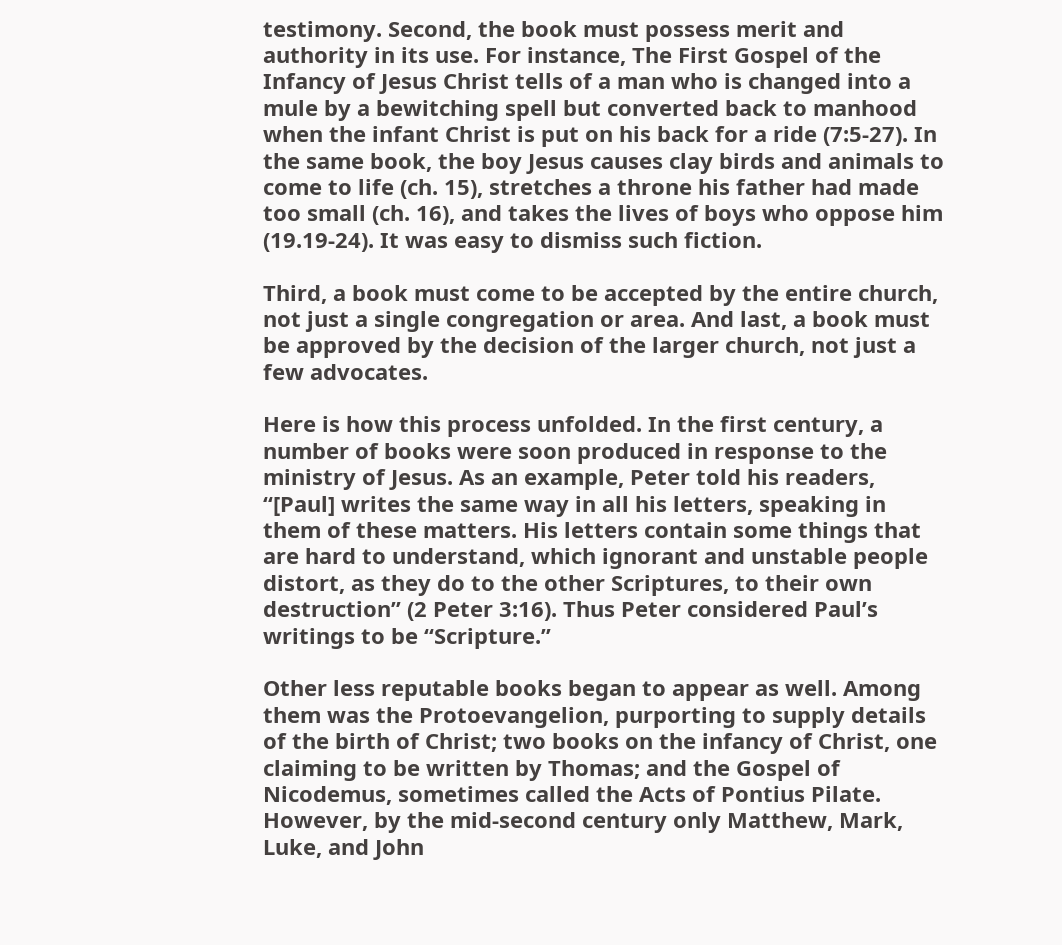testimony. Second, the book must possess merit and authority in its use. For instance, The First Gospel of the Infancy of Jesus Christ tells of a man who is changed into a mule by a bewitching spell but converted back to manhood when the infant Christ is put on his back for a ride (7:5-27). In the same book, the boy Jesus causes clay birds and animals to come to life (ch. 15), stretches a throne his father had made too small (ch. 16), and takes the lives of boys who oppose him (19.19-24). It was easy to dismiss such fiction.

Third, a book must come to be accepted by the entire church, not just a single congregation or area. And last, a book must be approved by the decision of the larger church, not just a few advocates.

Here is how this process unfolded. In the first century, a number of books were soon produced in response to the ministry of Jesus. As an example, Peter told his readers, “[Paul] writes the same way in all his letters, speaking in them of these matters. His letters contain some things that are hard to understand, which ignorant and unstable people distort, as they do to the other Scriptures, to their own destruction” (2 Peter 3:16). Thus Peter considered Paul’s writings to be “Scripture.”

Other less reputable books began to appear as well. Among them was the Protoevangelion, purporting to supply details of the birth of Christ; two books on the infancy of Christ, one claiming to be written by Thomas; and the Gospel of Nicodemus, sometimes called the Acts of Pontius Pilate. However, by the mid-second century only Matthew, Mark, Luke, and John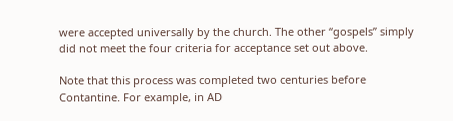were accepted universally by the church. The other “gospels” simply did not meet the four criteria for acceptance set out above.

Note that this process was completed two centuries before Contantine. For example, in AD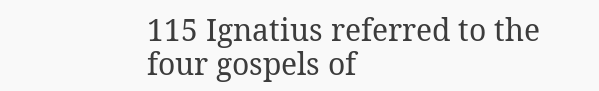115 Ignatius referred to the four gospels of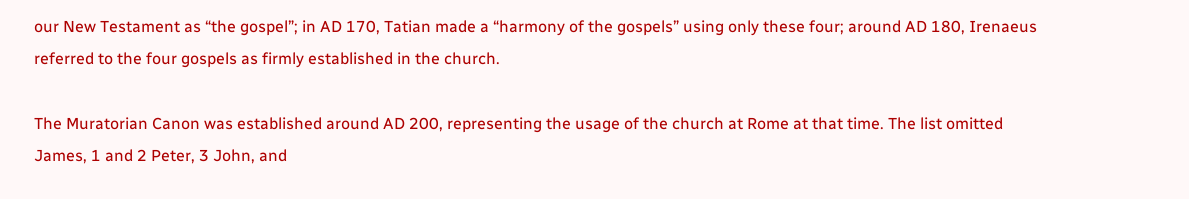our New Testament as “the gospel”; in AD 170, Tatian made a “harmony of the gospels” using only these four; around AD 180, Irenaeus referred to the four gospels as firmly established in the church.

The Muratorian Canon was established around AD 200, representing the usage of the church at Rome at that time. The list omitted James, 1 and 2 Peter, 3 John, and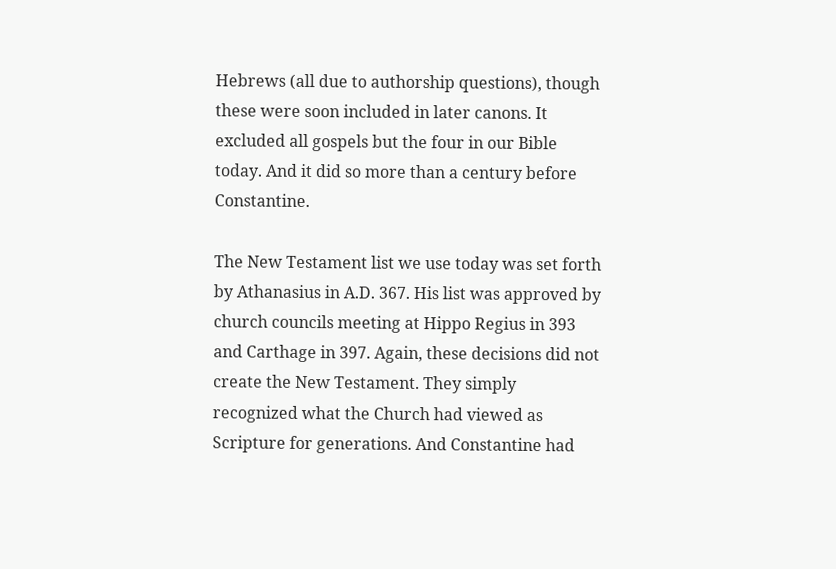Hebrews (all due to authorship questions), though these were soon included in later canons. It excluded all gospels but the four in our Bible today. And it did so more than a century before Constantine.

The New Testament list we use today was set forth by Athanasius in A.D. 367. His list was approved by church councils meeting at Hippo Regius in 393 and Carthage in 397. Again, these decisions did not create the New Testament. They simply recognized what the Church had viewed as Scripture for generations. And Constantine had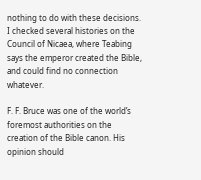nothing to do with these decisions. I checked several histories on the Council of Nicaea, where Teabing says the emperor created the Bible, and could find no connection whatever.

F. F. Bruce was one of the world’s foremost authorities on the creation of the Bible canon. His opinion should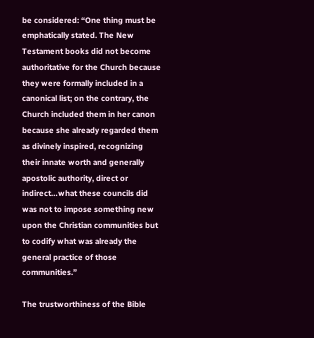be considered: “One thing must be emphatically stated. The New Testament books did not become authoritative for the Church because they were formally included in a canonical list; on the contrary, the Church included them in her canon because she already regarded them as divinely inspired, recognizing their innate worth and generally apostolic authority, direct or indirect…what these councils did was not to impose something new upon the Christian communities but to codify what was already the general practice of those communities.”

The trustworthiness of the Bible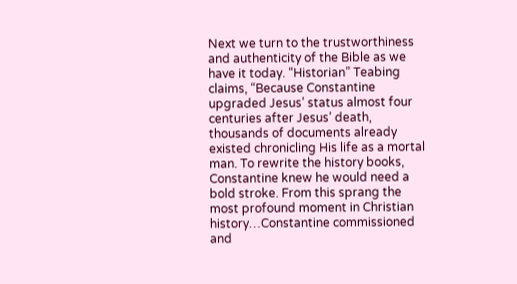Next we turn to the trustworthiness and authenticity of the Bible as we have it today. “Historian” Teabing claims, “Because Constantine upgraded Jesus’ status almost four centuries after Jesus’ death, thousands of documents already existed chronicling His life as a mortal man. To rewrite the history books, Constantine knew he would need a bold stroke. From this sprang the most profound moment in Christian history…Constantine commissioned and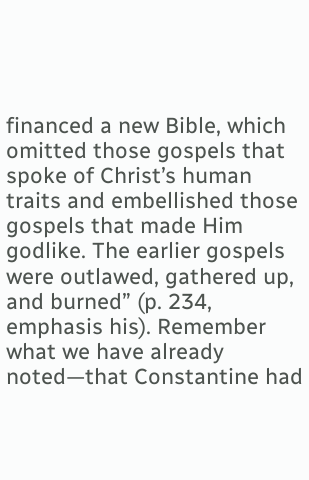financed a new Bible, which omitted those gospels that spoke of Christ’s human traits and embellished those gospels that made Him godlike. The earlier gospels were outlawed, gathered up, and burned” (p. 234, emphasis his). Remember what we have already noted—that Constantine had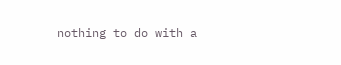nothing to do with a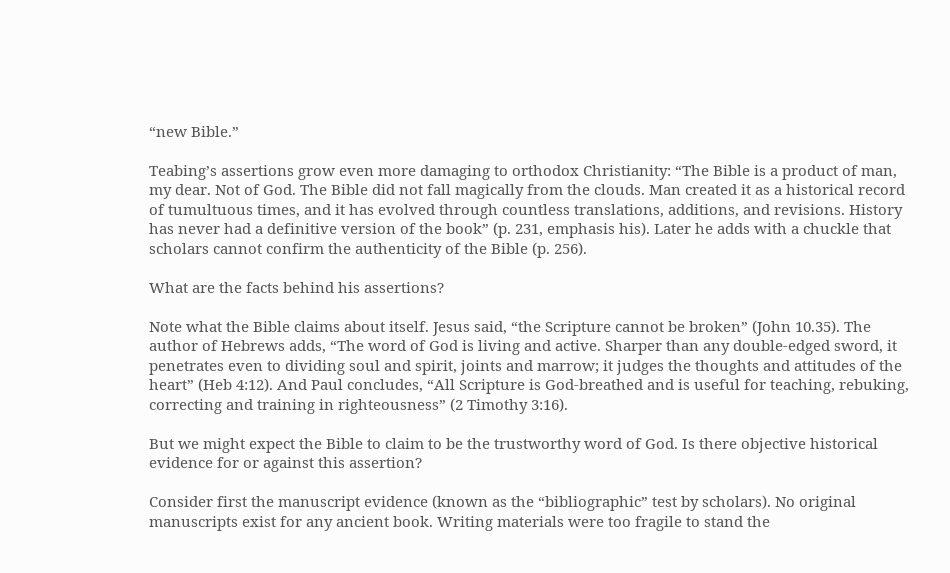“new Bible.”

Teabing’s assertions grow even more damaging to orthodox Christianity: “The Bible is a product of man, my dear. Not of God. The Bible did not fall magically from the clouds. Man created it as a historical record of tumultuous times, and it has evolved through countless translations, additions, and revisions. History has never had a definitive version of the book” (p. 231, emphasis his). Later he adds with a chuckle that scholars cannot confirm the authenticity of the Bible (p. 256).

What are the facts behind his assertions?

Note what the Bible claims about itself. Jesus said, “the Scripture cannot be broken” (John 10.35). The author of Hebrews adds, “The word of God is living and active. Sharper than any double-edged sword, it penetrates even to dividing soul and spirit, joints and marrow; it judges the thoughts and attitudes of the heart” (Heb 4:12). And Paul concludes, “All Scripture is God-breathed and is useful for teaching, rebuking, correcting and training in righteousness” (2 Timothy 3:16).

But we might expect the Bible to claim to be the trustworthy word of God. Is there objective historical evidence for or against this assertion?

Consider first the manuscript evidence (known as the “bibliographic” test by scholars). No original manuscripts exist for any ancient book. Writing materials were too fragile to stand the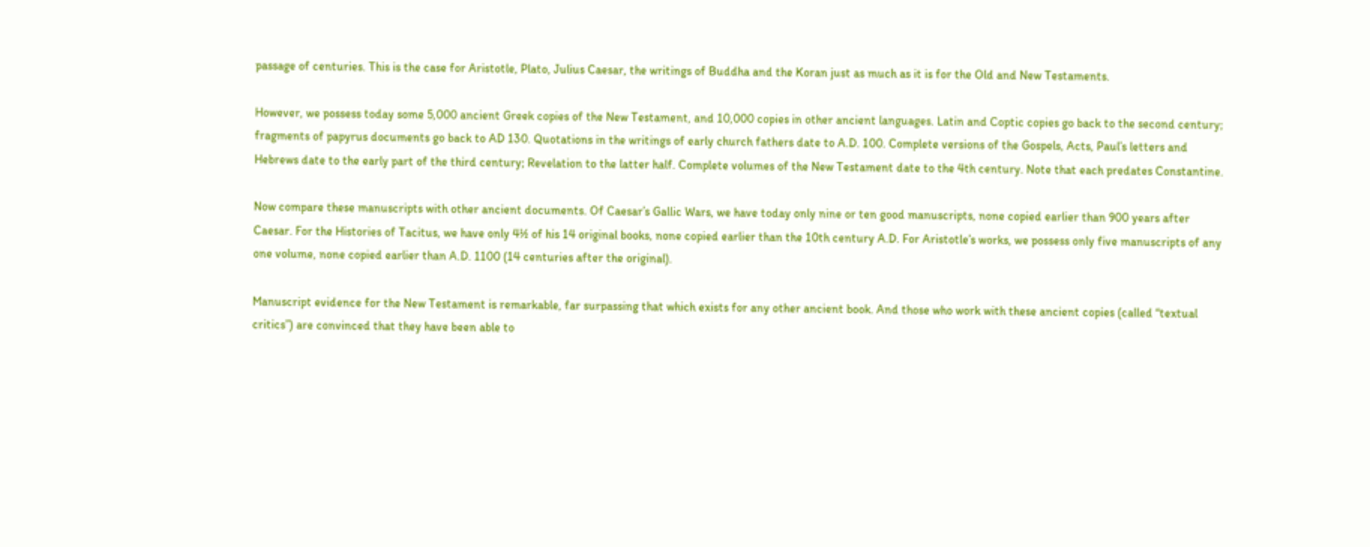passage of centuries. This is the case for Aristotle, Plato, Julius Caesar, the writings of Buddha and the Koran just as much as it is for the Old and New Testaments.

However, we possess today some 5,000 ancient Greek copies of the New Testament, and 10,000 copies in other ancient languages. Latin and Coptic copies go back to the second century; fragments of papyrus documents go back to AD 130. Quotations in the writings of early church fathers date to A.D. 100. Complete versions of the Gospels, Acts, Paul’s letters and Hebrews date to the early part of the third century; Revelation to the latter half. Complete volumes of the New Testament date to the 4th century. Note that each predates Constantine.

Now compare these manuscripts with other ancient documents. Of Caesar’s Gallic Wars, we have today only nine or ten good manuscripts, none copied earlier than 900 years after Caesar. For the Histories of Tacitus, we have only 4½ of his 14 original books, none copied earlier than the 10th century A.D. For Aristotle’s works, we possess only five manuscripts of any one volume, none copied earlier than A.D. 1100 (14 centuries after the original).

Manuscript evidence for the New Testament is remarkable, far surpassing that which exists for any other ancient book. And those who work with these ancient copies (called “textual critics”) are convinced that they have been able to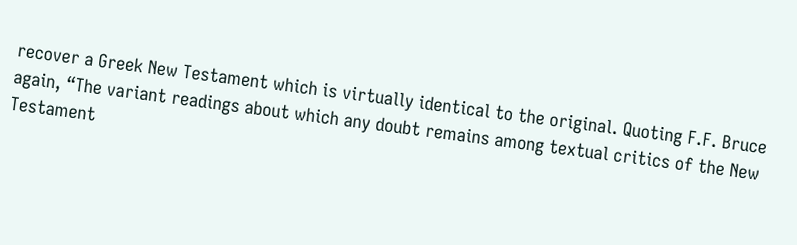recover a Greek New Testament which is virtually identical to the original. Quoting F.F. Bruce again, “The variant readings about which any doubt remains among textual critics of the New Testament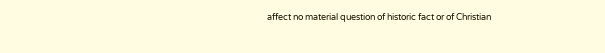affect no material question of historic fact or of Christian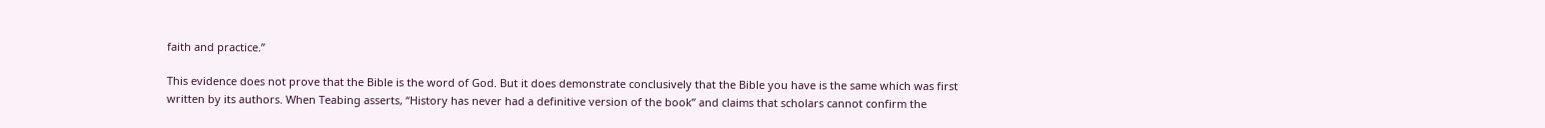faith and practice.”

This evidence does not prove that the Bible is the word of God. But it does demonstrate conclusively that the Bible you have is the same which was first written by its authors. When Teabing asserts, “History has never had a definitive version of the book” and claims that scholars cannot confirm the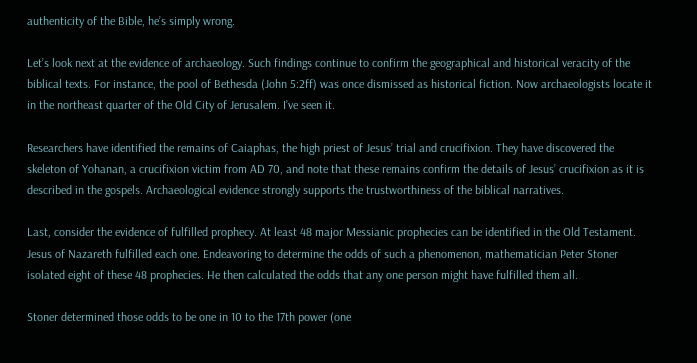authenticity of the Bible, he’s simply wrong.

Let’s look next at the evidence of archaeology. Such findings continue to confirm the geographical and historical veracity of the biblical texts. For instance, the pool of Bethesda (John 5:2ff) was once dismissed as historical fiction. Now archaeologists locate it in the northeast quarter of the Old City of Jerusalem. I’ve seen it.

Researchers have identified the remains of Caiaphas, the high priest of Jesus’ trial and crucifixion. They have discovered the skeleton of Yohanan, a crucifixion victim from AD 70, and note that these remains confirm the details of Jesus’ crucifixion as it is described in the gospels. Archaeological evidence strongly supports the trustworthiness of the biblical narratives.

Last, consider the evidence of fulfilled prophecy. At least 48 major Messianic prophecies can be identified in the Old Testament. Jesus of Nazareth fulfilled each one. Endeavoring to determine the odds of such a phenomenon, mathematician Peter Stoner isolated eight of these 48 prophecies. He then calculated the odds that any one person might have fulfilled them all.

Stoner determined those odds to be one in 10 to the 17th power (one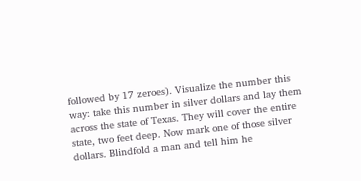followed by 17 zeroes). Visualize the number this way: take this number in silver dollars and lay them across the state of Texas. They will cover the entire state, two feet deep. Now mark one of those silver dollars. Blindfold a man and tell him he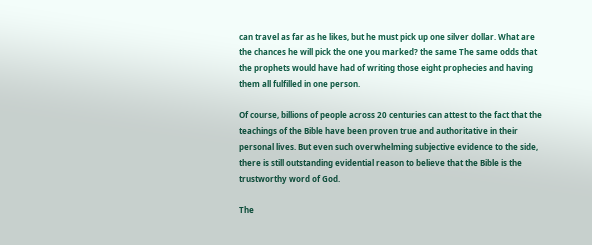can travel as far as he likes, but he must pick up one silver dollar. What are the chances he will pick the one you marked? the same The same odds that the prophets would have had of writing those eight prophecies and having them all fulfilled in one person.

Of course, billions of people across 20 centuries can attest to the fact that the teachings of the Bible have been proven true and authoritative in their personal lives. But even such overwhelming subjective evidence to the side, there is still outstanding evidential reason to believe that the Bible is the trustworthy word of God.

The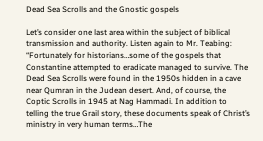Dead Sea Scrolls and the Gnostic gospels

Let’s consider one last area within the subject of biblical transmission and authority. Listen again to Mr. Teabing: “Fortunately for historians…some of the gospels that Constantine attempted to eradicate managed to survive. The Dead Sea Scrolls were found in the 1950s hidden in a cave near Qumran in the Judean desert. And, of course, the Coptic Scrolls in 1945 at Nag Hammadi. In addition to telling the true Grail story, these documents speak of Christ’s ministry in very human terms…The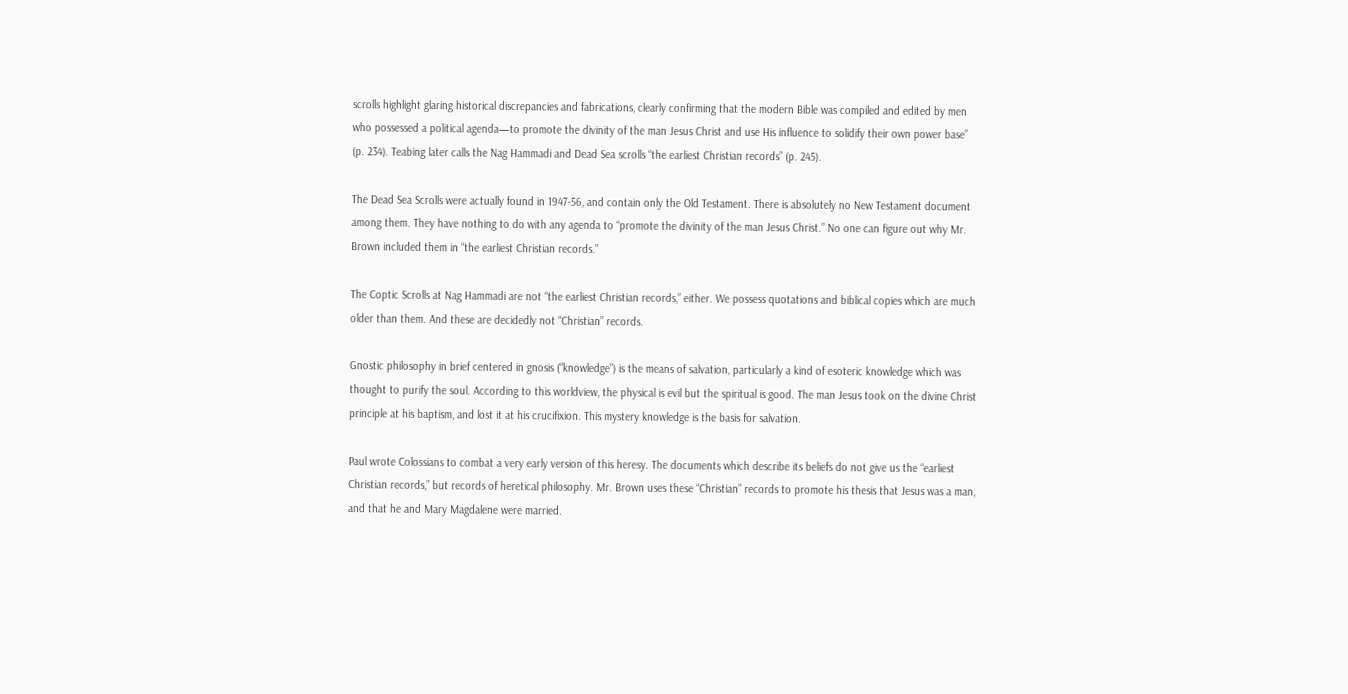scrolls highlight glaring historical discrepancies and fabrications, clearly confirming that the modern Bible was compiled and edited by men who possessed a political agenda—to promote the divinity of the man Jesus Christ and use His influence to solidify their own power base” (p. 234). Teabing later calls the Nag Hammadi and Dead Sea scrolls “the earliest Christian records” (p. 245).

The Dead Sea Scrolls were actually found in 1947-56, and contain only the Old Testament. There is absolutely no New Testament document among them. They have nothing to do with any agenda to “promote the divinity of the man Jesus Christ.” No one can figure out why Mr. Brown included them in “the earliest Christian records.”

The Coptic Scrolls at Nag Hammadi are not “the earliest Christian records,” either. We possess quotations and biblical copies which are much older than them. And these are decidedly not “Christian” records.

Gnostic philosophy in brief centered in gnosis (“knowledge”) is the means of salvation, particularly a kind of esoteric knowledge which was thought to purify the soul. According to this worldview, the physical is evil but the spiritual is good. The man Jesus took on the divine Christ principle at his baptism, and lost it at his crucifixion. This mystery knowledge is the basis for salvation.

Paul wrote Colossians to combat a very early version of this heresy. The documents which describe its beliefs do not give us the “earliest Christian records,” but records of heretical philosophy. Mr. Brown uses these “Christian” records to promote his thesis that Jesus was a man, and that he and Mary Magdalene were married.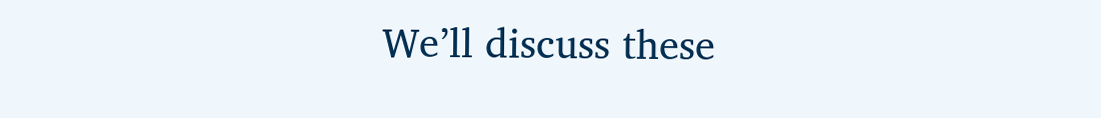We’ll discuss these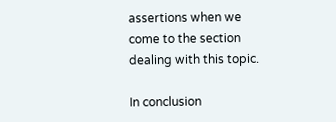assertions when we come to the section dealing with this topic.

In conclusion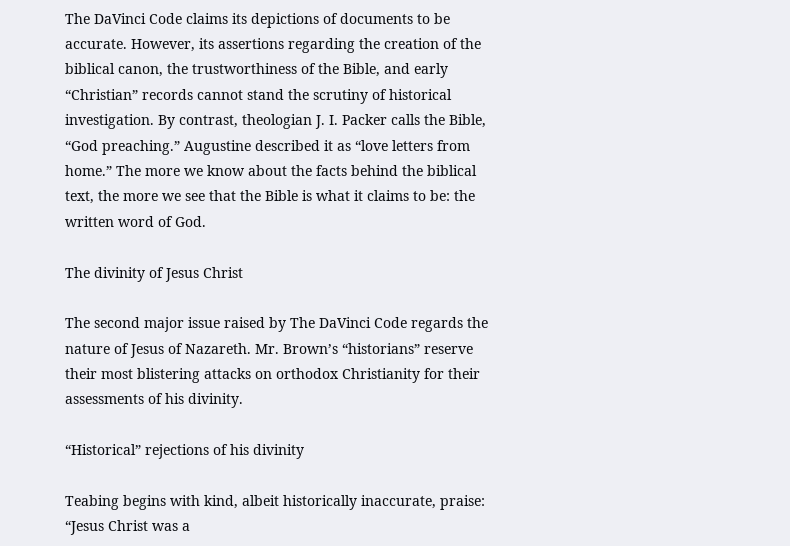The DaVinci Code claims its depictions of documents to be accurate. However, its assertions regarding the creation of the biblical canon, the trustworthiness of the Bible, and early “Christian” records cannot stand the scrutiny of historical investigation. By contrast, theologian J. I. Packer calls the Bible, “God preaching.” Augustine described it as “love letters from home.” The more we know about the facts behind the biblical text, the more we see that the Bible is what it claims to be: the written word of God.

The divinity of Jesus Christ

The second major issue raised by The DaVinci Code regards the nature of Jesus of Nazareth. Mr. Brown’s “historians” reserve their most blistering attacks on orthodox Christianity for their assessments of his divinity.

“Historical” rejections of his divinity

Teabing begins with kind, albeit historically inaccurate, praise: “Jesus Christ was a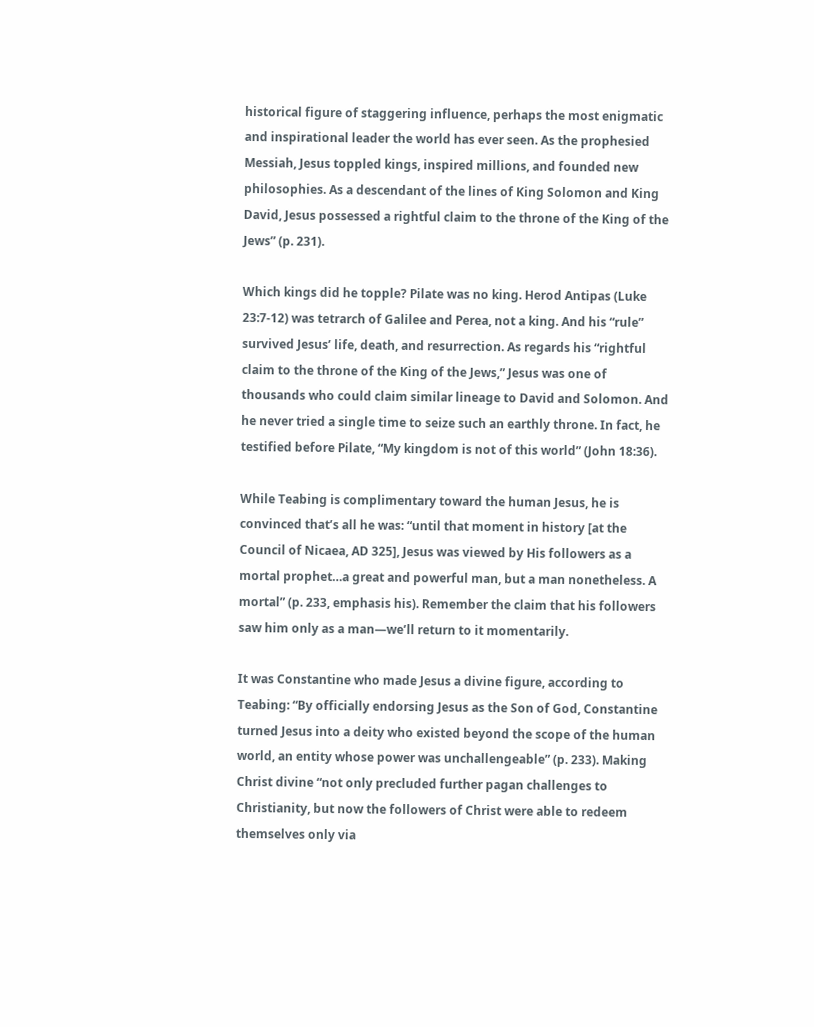historical figure of staggering influence, perhaps the most enigmatic and inspirational leader the world has ever seen. As the prophesied Messiah, Jesus toppled kings, inspired millions, and founded new philosophies. As a descendant of the lines of King Solomon and King David, Jesus possessed a rightful claim to the throne of the King of the Jews” (p. 231).

Which kings did he topple? Pilate was no king. Herod Antipas (Luke 23:7-12) was tetrarch of Galilee and Perea, not a king. And his “rule” survived Jesus’ life, death, and resurrection. As regards his “rightful claim to the throne of the King of the Jews,” Jesus was one of thousands who could claim similar lineage to David and Solomon. And he never tried a single time to seize such an earthly throne. In fact, he testified before Pilate, “My kingdom is not of this world” (John 18:36).

While Teabing is complimentary toward the human Jesus, he is convinced that’s all he was: “until that moment in history [at the Council of Nicaea, AD 325], Jesus was viewed by His followers as a mortal prophet…a great and powerful man, but a man nonetheless. A mortal” (p. 233, emphasis his). Remember the claim that his followers saw him only as a man—we’ll return to it momentarily.

It was Constantine who made Jesus a divine figure, according to Teabing: “By officially endorsing Jesus as the Son of God, Constantine turned Jesus into a deity who existed beyond the scope of the human world, an entity whose power was unchallengeable” (p. 233). Making Christ divine “not only precluded further pagan challenges to Christianity, but now the followers of Christ were able to redeem themselves only via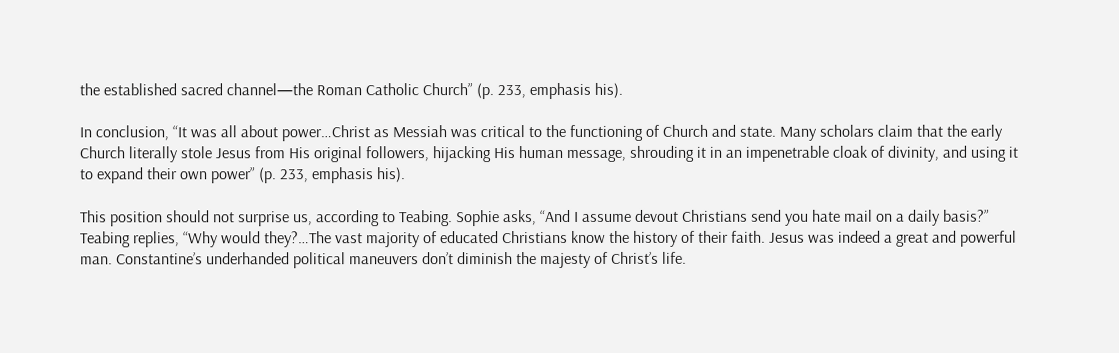the established sacred channel—the Roman Catholic Church” (p. 233, emphasis his).

In conclusion, “It was all about power…Christ as Messiah was critical to the functioning of Church and state. Many scholars claim that the early Church literally stole Jesus from His original followers, hijacking His human message, shrouding it in an impenetrable cloak of divinity, and using it to expand their own power” (p. 233, emphasis his).

This position should not surprise us, according to Teabing. Sophie asks, “And I assume devout Christians send you hate mail on a daily basis?” Teabing replies, “Why would they?…The vast majority of educated Christians know the history of their faith. Jesus was indeed a great and powerful man. Constantine’s underhanded political maneuvers don’t diminish the majesty of Christ’s life.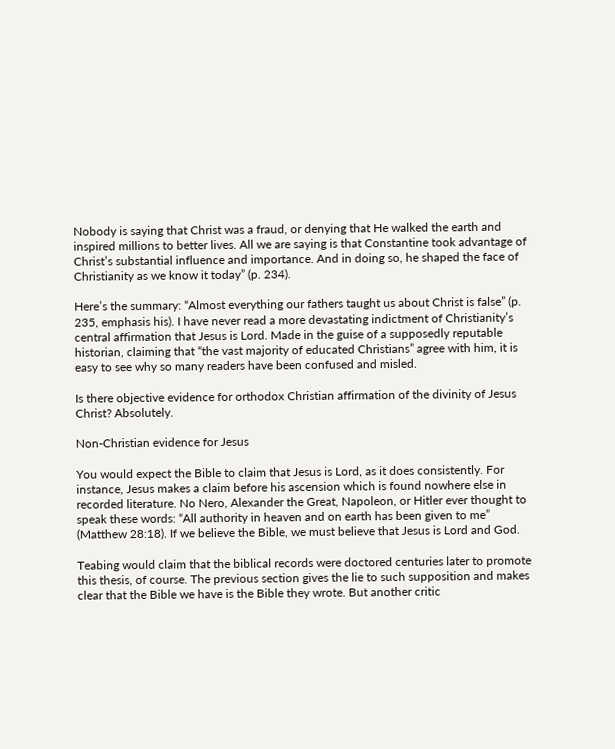Nobody is saying that Christ was a fraud, or denying that He walked the earth and inspired millions to better lives. All we are saying is that Constantine took advantage of Christ’s substantial influence and importance. And in doing so, he shaped the face of Christianity as we know it today” (p. 234).

Here’s the summary: “Almost everything our fathers taught us about Christ is false” (p. 235, emphasis his). I have never read a more devastating indictment of Christianity’s central affirmation that Jesus is Lord. Made in the guise of a supposedly reputable historian, claiming that “the vast majority of educated Christians” agree with him, it is easy to see why so many readers have been confused and misled.

Is there objective evidence for orthodox Christian affirmation of the divinity of Jesus Christ? Absolutely.

Non-Christian evidence for Jesus

You would expect the Bible to claim that Jesus is Lord, as it does consistently. For instance, Jesus makes a claim before his ascension which is found nowhere else in recorded literature. No Nero, Alexander the Great, Napoleon, or Hitler ever thought to speak these words: “All authority in heaven and on earth has been given to me” (Matthew 28:18). If we believe the Bible, we must believe that Jesus is Lord and God.

Teabing would claim that the biblical records were doctored centuries later to promote this thesis, of course. The previous section gives the lie to such supposition and makes clear that the Bible we have is the Bible they wrote. But another critic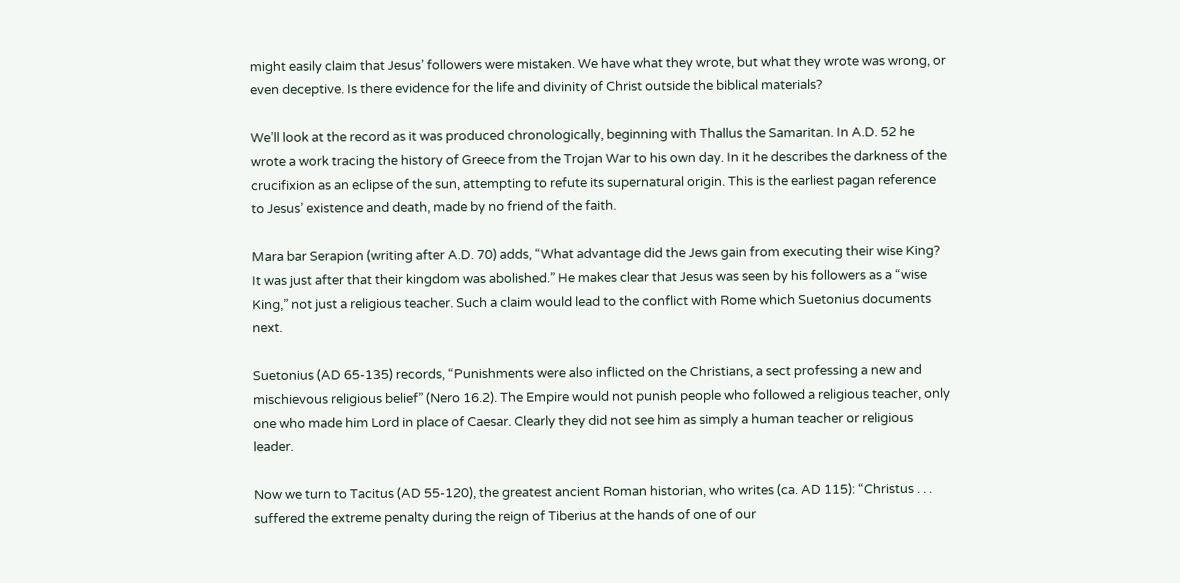might easily claim that Jesus’ followers were mistaken. We have what they wrote, but what they wrote was wrong, or even deceptive. Is there evidence for the life and divinity of Christ outside the biblical materials?

We’ll look at the record as it was produced chronologically, beginning with Thallus the Samaritan. In A.D. 52 he wrote a work tracing the history of Greece from the Trojan War to his own day. In it he describes the darkness of the crucifixion as an eclipse of the sun, attempting to refute its supernatural origin. This is the earliest pagan reference to Jesus’ existence and death, made by no friend of the faith.

Mara bar Serapion (writing after A.D. 70) adds, “What advantage did the Jews gain from executing their wise King? It was just after that their kingdom was abolished.” He makes clear that Jesus was seen by his followers as a “wise King,” not just a religious teacher. Such a claim would lead to the conflict with Rome which Suetonius documents next.

Suetonius (AD 65-135) records, “Punishments were also inflicted on the Christians, a sect professing a new and mischievous religious belief” (Nero 16.2). The Empire would not punish people who followed a religious teacher, only one who made him Lord in place of Caesar. Clearly they did not see him as simply a human teacher or religious leader.

Now we turn to Tacitus (AD 55-120), the greatest ancient Roman historian, who writes (ca. AD 115): “Christus . . . suffered the extreme penalty during the reign of Tiberius at the hands of one of our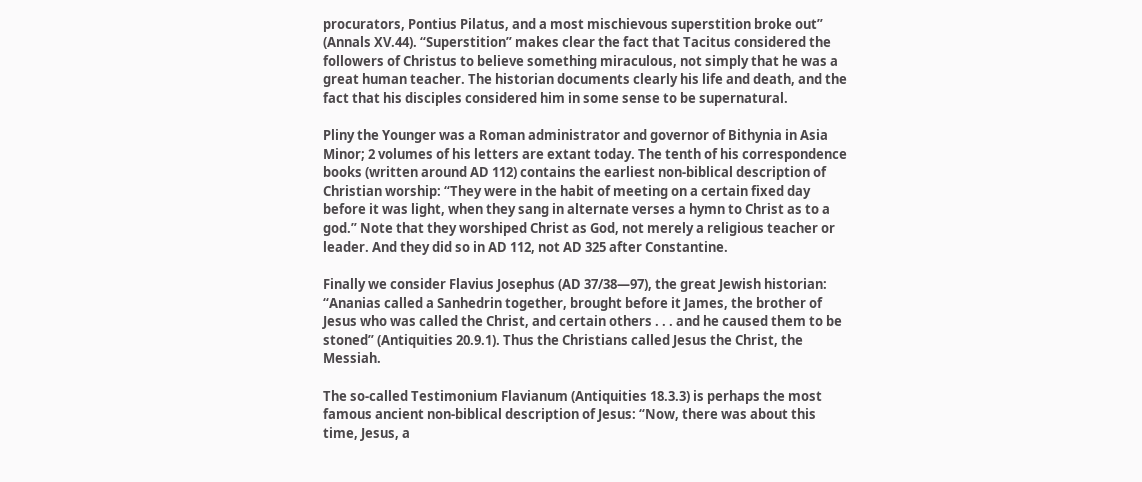procurators, Pontius Pilatus, and a most mischievous superstition broke out” (Annals XV.44). “Superstition” makes clear the fact that Tacitus considered the followers of Christus to believe something miraculous, not simply that he was a great human teacher. The historian documents clearly his life and death, and the fact that his disciples considered him in some sense to be supernatural.

Pliny the Younger was a Roman administrator and governor of Bithynia in Asia Minor; 2 volumes of his letters are extant today. The tenth of his correspondence books (written around AD 112) contains the earliest non-biblical description of Christian worship: “They were in the habit of meeting on a certain fixed day before it was light, when they sang in alternate verses a hymn to Christ as to a god.” Note that they worshiped Christ as God, not merely a religious teacher or leader. And they did so in AD 112, not AD 325 after Constantine.

Finally we consider Flavius Josephus (AD 37/38—97), the great Jewish historian: “Ananias called a Sanhedrin together, brought before it James, the brother of Jesus who was called the Christ, and certain others . . . and he caused them to be stoned” (Antiquities 20.9.1). Thus the Christians called Jesus the Christ, the Messiah.

The so-called Testimonium Flavianum (Antiquities 18.3.3) is perhaps the most famous ancient non-biblical description of Jesus: “Now, there was about this time, Jesus, a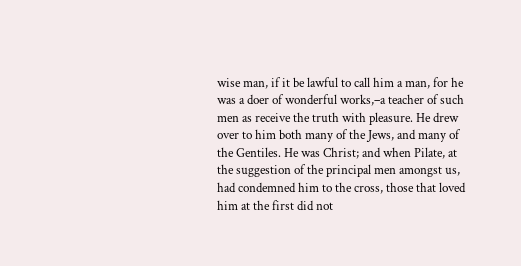wise man, if it be lawful to call him a man, for he was a doer of wonderful works,–a teacher of such men as receive the truth with pleasure. He drew over to him both many of the Jews, and many of the Gentiles. He was Christ; and when Pilate, at the suggestion of the principal men amongst us, had condemned him to the cross, those that loved him at the first did not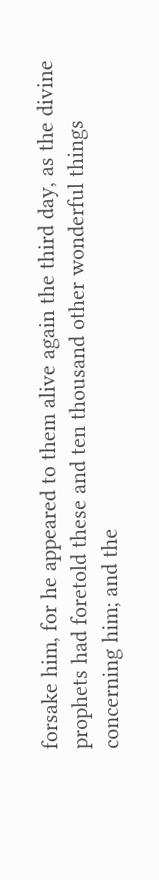forsake him, for he appeared to them alive again the third day, as the divine prophets had foretold these and ten thousand other wonderful things concerning him; and the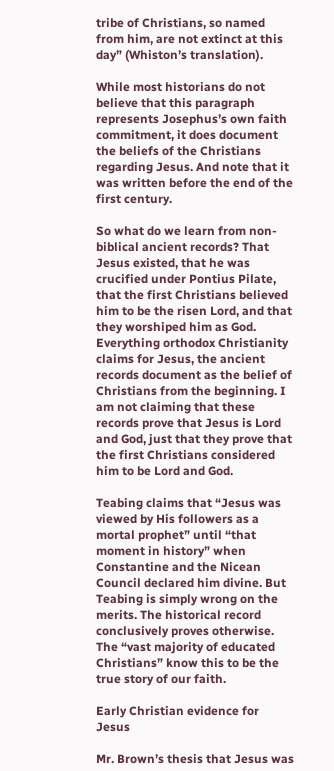tribe of Christians, so named from him, are not extinct at this day” (Whiston’s translation).

While most historians do not believe that this paragraph represents Josephus’s own faith commitment, it does document the beliefs of the Christians regarding Jesus. And note that it was written before the end of the first century.

So what do we learn from non-biblical ancient records? That Jesus existed, that he was crucified under Pontius Pilate, that the first Christians believed him to be the risen Lord, and that they worshiped him as God. Everything orthodox Christianity claims for Jesus, the ancient records document as the belief of Christians from the beginning. I am not claiming that these records prove that Jesus is Lord and God, just that they prove that the first Christians considered him to be Lord and God.

Teabing claims that “Jesus was viewed by His followers as a mortal prophet” until “that moment in history” when Constantine and the Nicean Council declared him divine. But Teabing is simply wrong on the merits. The historical record conclusively proves otherwise. The “vast majority of educated Christians” know this to be the true story of our faith.

Early Christian evidence for Jesus

Mr. Brown’s thesis that Jesus was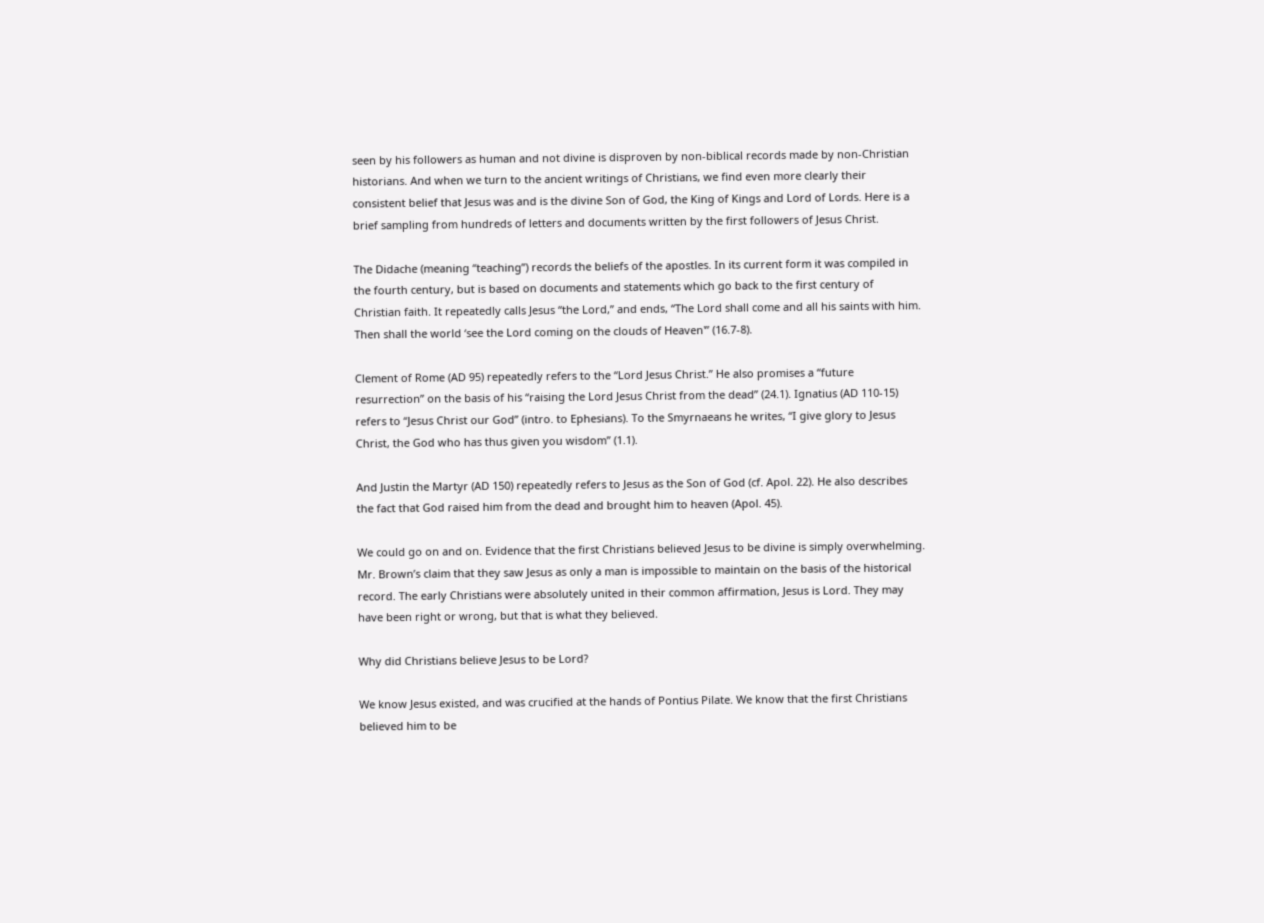seen by his followers as human and not divine is disproven by non-biblical records made by non-Christian historians. And when we turn to the ancient writings of Christians, we find even more clearly their consistent belief that Jesus was and is the divine Son of God, the King of Kings and Lord of Lords. Here is a brief sampling from hundreds of letters and documents written by the first followers of Jesus Christ.

The Didache (meaning “teaching”) records the beliefs of the apostles. In its current form it was compiled in the fourth century, but is based on documents and statements which go back to the first century of Christian faith. It repeatedly calls Jesus “the Lord,” and ends, “The Lord shall come and all his saints with him. Then shall the world ‘see the Lord coming on the clouds of Heaven'” (16.7-8).

Clement of Rome (AD 95) repeatedly refers to the “Lord Jesus Christ.” He also promises a “future resurrection” on the basis of his “raising the Lord Jesus Christ from the dead” (24.1). Ignatius (AD 110-15) refers to “Jesus Christ our God” (intro. to Ephesians). To the Smyrnaeans he writes, “I give glory to Jesus Christ, the God who has thus given you wisdom” (1.1).

And Justin the Martyr (AD 150) repeatedly refers to Jesus as the Son of God (cf. Apol. 22). He also describes the fact that God raised him from the dead and brought him to heaven (Apol. 45).

We could go on and on. Evidence that the first Christians believed Jesus to be divine is simply overwhelming. Mr. Brown’s claim that they saw Jesus as only a man is impossible to maintain on the basis of the historical record. The early Christians were absolutely united in their common affirmation, Jesus is Lord. They may have been right or wrong, but that is what they believed.

Why did Christians believe Jesus to be Lord?

We know Jesus existed, and was crucified at the hands of Pontius Pilate. We know that the first Christians believed him to be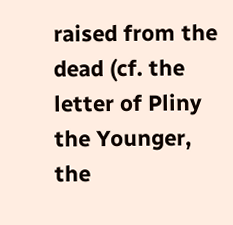raised from the dead (cf. the letter of Pliny the Younger, the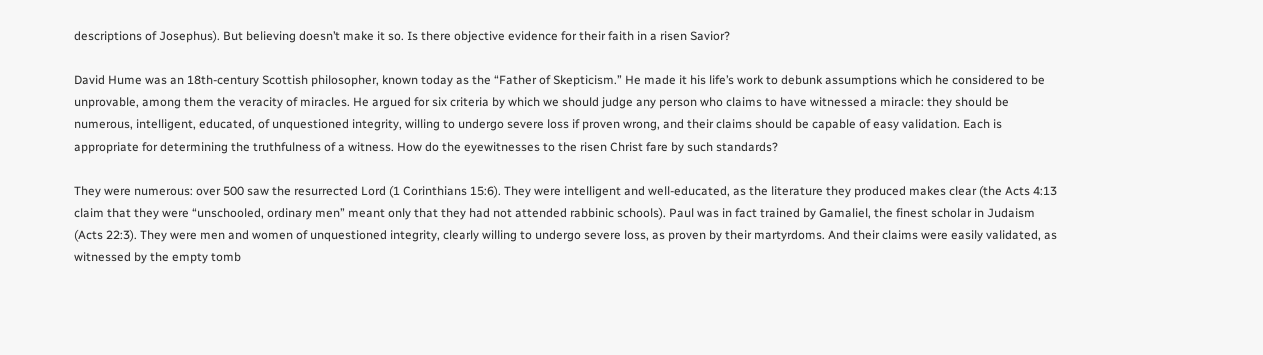descriptions of Josephus). But believing doesn’t make it so. Is there objective evidence for their faith in a risen Savior?

David Hume was an 18th-century Scottish philosopher, known today as the “Father of Skepticism.” He made it his life’s work to debunk assumptions which he considered to be unprovable, among them the veracity of miracles. He argued for six criteria by which we should judge any person who claims to have witnessed a miracle: they should be numerous, intelligent, educated, of unquestioned integrity, willing to undergo severe loss if proven wrong, and their claims should be capable of easy validation. Each is appropriate for determining the truthfulness of a witness. How do the eyewitnesses to the risen Christ fare by such standards?

They were numerous: over 500 saw the resurrected Lord (1 Corinthians 15:6). They were intelligent and well-educated, as the literature they produced makes clear (the Acts 4:13 claim that they were “unschooled, ordinary men” meant only that they had not attended rabbinic schools). Paul was in fact trained by Gamaliel, the finest scholar in Judaism (Acts 22:3). They were men and women of unquestioned integrity, clearly willing to undergo severe loss, as proven by their martyrdoms. And their claims were easily validated, as witnessed by the empty tomb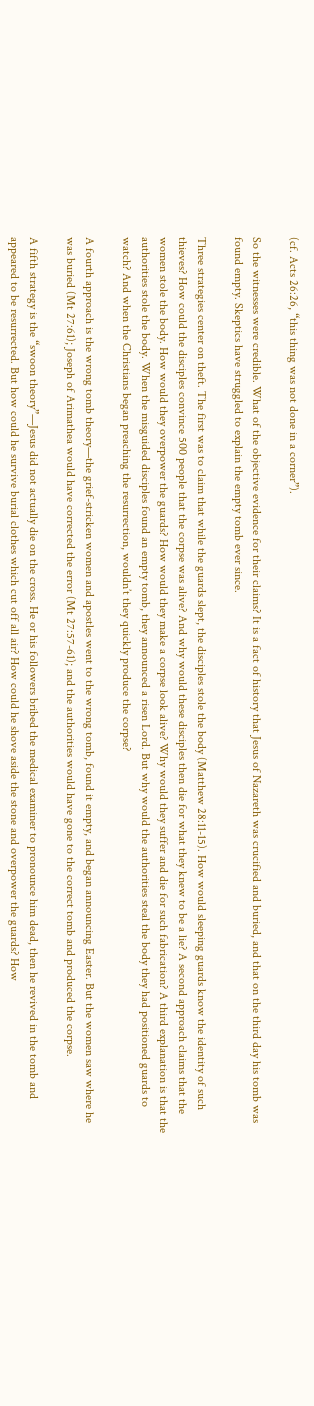(cf. Acts 26:26, “this thing was not done in a corner”).

So the witnesses were credible. What of the objective evidence for their claims? It is a fact of history that Jesus of Nazareth was crucified and buried, and that on the third day his tomb was found empty. Skeptics have struggled to explain the empty tomb ever since.

Three strategies center on theft. The first was to claim that while the guards slept, the disciples stole the body (Matthew 28:11-15). How would sleeping guards know the identity of such thieves? How could the disciples convince 500 people that the corpse was alive? And why would these disciples then die for what they knew to be a lie? A second approach claims that the women stole the body. How would they overpower the guards? How would they make a corpse look alive? Why would they suffer and die for such fabrication? A third explanation is that the authorities stole the body. When the misguided disciples found an empty tomb, they announced a risen Lord. But why would the authorities steal the body they had positioned guards to watch? And when the Christians began preaching the resurrection, wouldn’t they quickly produce the corpse?

A fourth approach is the wrong tomb theory—the grief-stricken women and apostles went to the wrong tomb, found it empty, and began announcing Easter. But the women saw where he was buried (Mt 27:61); Joseph of Arimathea would have corrected the error (Mt 27:57-61); and the authorities would have gone to the correct tomb and produced the corpse.

A fifth strategy is the “swoon theory”—Jesus did not actually die on the cross. He or his followers bribed the medical examiner to pronounce him dead, then he revived in the tomb and appeared to be resurrected. But how could he survive burial clothes which cut off all air? How could he shove aside the stone and overpower the guards? How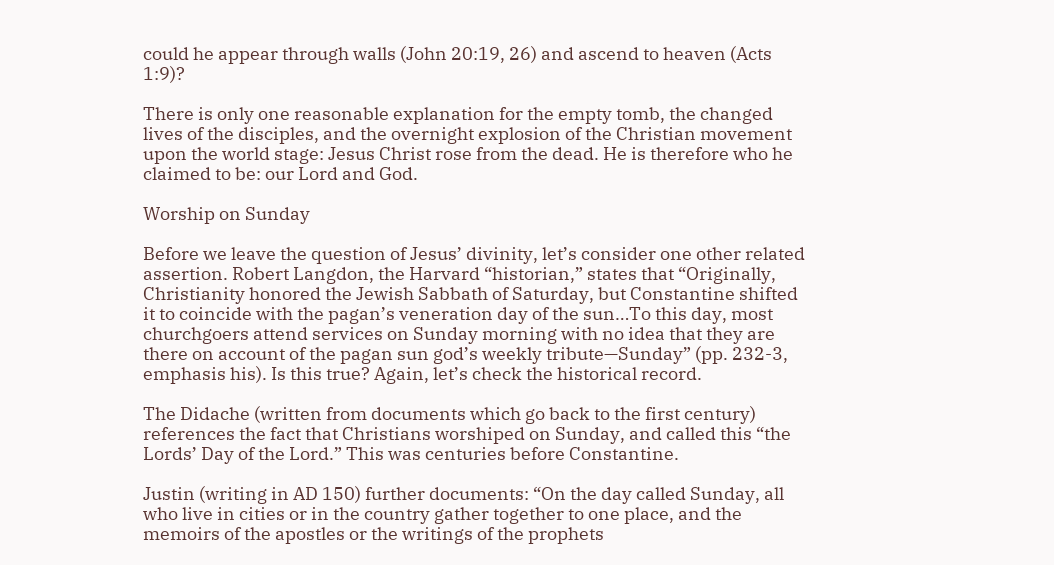could he appear through walls (John 20:19, 26) and ascend to heaven (Acts 1:9)?

There is only one reasonable explanation for the empty tomb, the changed lives of the disciples, and the overnight explosion of the Christian movement upon the world stage: Jesus Christ rose from the dead. He is therefore who he claimed to be: our Lord and God.

Worship on Sunday

Before we leave the question of Jesus’ divinity, let’s consider one other related assertion. Robert Langdon, the Harvard “historian,” states that “Originally, Christianity honored the Jewish Sabbath of Saturday, but Constantine shifted it to coincide with the pagan’s veneration day of the sun…To this day, most churchgoers attend services on Sunday morning with no idea that they are there on account of the pagan sun god’s weekly tribute—Sunday” (pp. 232-3, emphasis his). Is this true? Again, let’s check the historical record.

The Didache (written from documents which go back to the first century) references the fact that Christians worshiped on Sunday, and called this “the Lords’ Day of the Lord.” This was centuries before Constantine.

Justin (writing in AD 150) further documents: “On the day called Sunday, all who live in cities or in the country gather together to one place, and the memoirs of the apostles or the writings of the prophets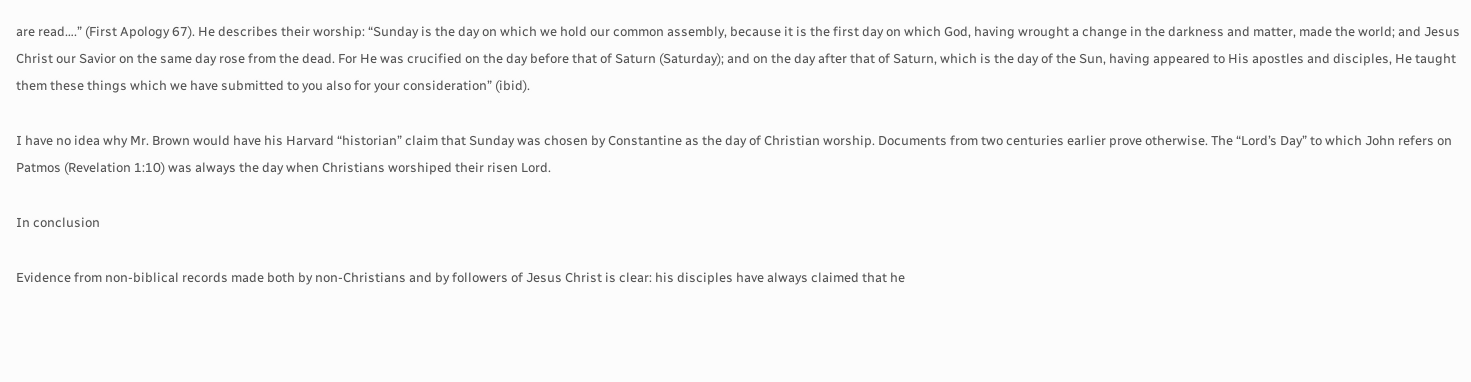are read….” (First Apology 67). He describes their worship: “Sunday is the day on which we hold our common assembly, because it is the first day on which God, having wrought a change in the darkness and matter, made the world; and Jesus Christ our Savior on the same day rose from the dead. For He was crucified on the day before that of Saturn (Saturday); and on the day after that of Saturn, which is the day of the Sun, having appeared to His apostles and disciples, He taught them these things which we have submitted to you also for your consideration” (ibid).

I have no idea why Mr. Brown would have his Harvard “historian” claim that Sunday was chosen by Constantine as the day of Christian worship. Documents from two centuries earlier prove otherwise. The “Lord’s Day” to which John refers on Patmos (Revelation 1:10) was always the day when Christians worshiped their risen Lord.

In conclusion

Evidence from non-biblical records made both by non-Christians and by followers of Jesus Christ is clear: his disciples have always claimed that he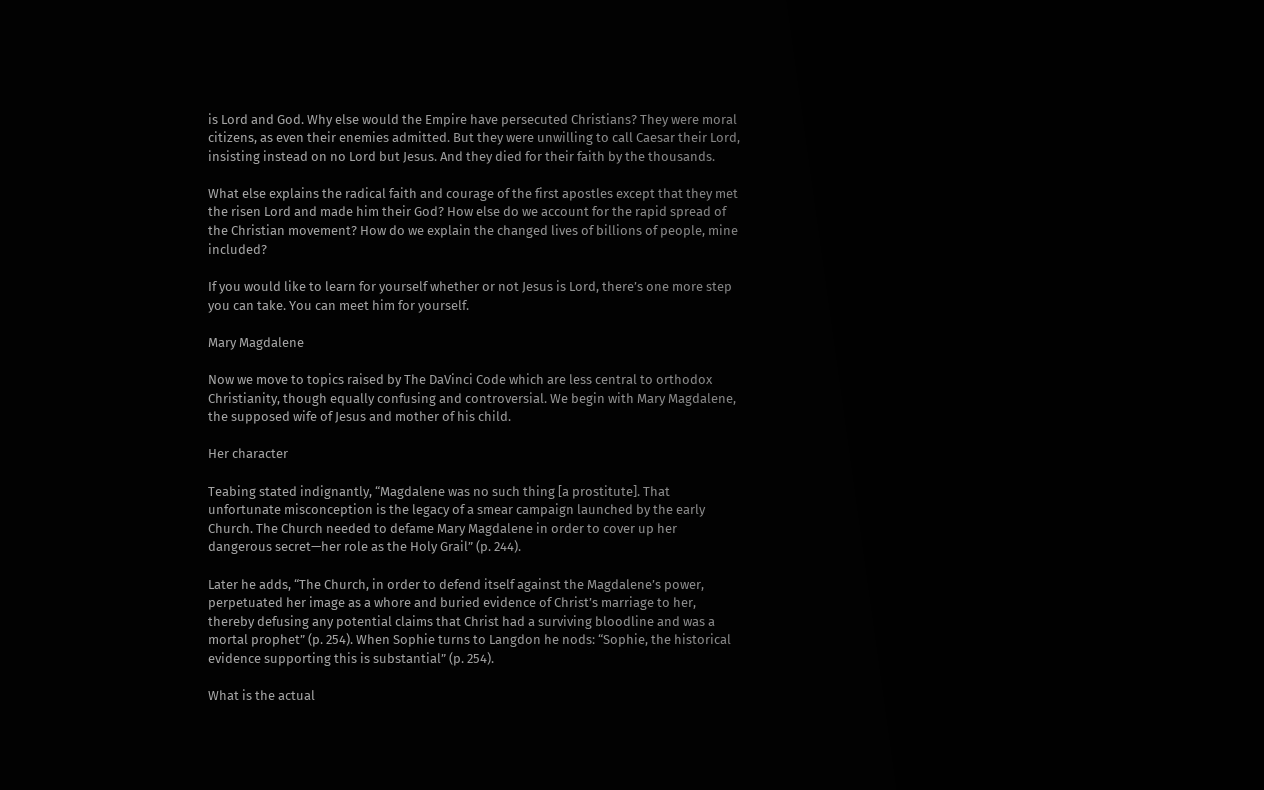is Lord and God. Why else would the Empire have persecuted Christians? They were moral citizens, as even their enemies admitted. But they were unwilling to call Caesar their Lord, insisting instead on no Lord but Jesus. And they died for their faith by the thousands.

What else explains the radical faith and courage of the first apostles except that they met the risen Lord and made him their God? How else do we account for the rapid spread of the Christian movement? How do we explain the changed lives of billions of people, mine included?

If you would like to learn for yourself whether or not Jesus is Lord, there’s one more step you can take. You can meet him for yourself.

Mary Magdalene

Now we move to topics raised by The DaVinci Code which are less central to orthodox Christianity, though equally confusing and controversial. We begin with Mary Magdalene, the supposed wife of Jesus and mother of his child.

Her character

Teabing stated indignantly, “Magdalene was no such thing [a prostitute]. That unfortunate misconception is the legacy of a smear campaign launched by the early Church. The Church needed to defame Mary Magdalene in order to cover up her dangerous secret—her role as the Holy Grail” (p. 244).

Later he adds, “The Church, in order to defend itself against the Magdalene’s power, perpetuated her image as a whore and buried evidence of Christ’s marriage to her, thereby defusing any potential claims that Christ had a surviving bloodline and was a mortal prophet” (p. 254). When Sophie turns to Langdon he nods: “Sophie, the historical evidence supporting this is substantial” (p. 254).

What is the actual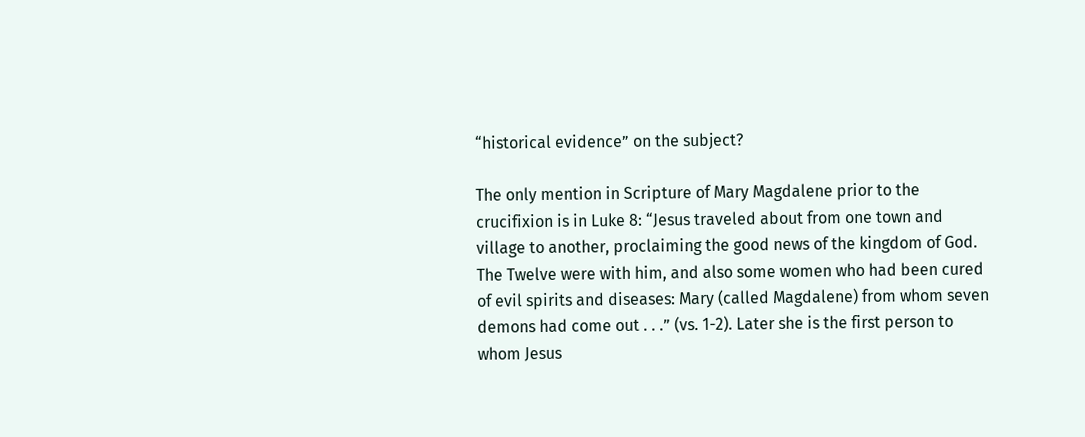“historical evidence” on the subject?

The only mention in Scripture of Mary Magdalene prior to the crucifixion is in Luke 8: “Jesus traveled about from one town and village to another, proclaiming the good news of the kingdom of God. The Twelve were with him, and also some women who had been cured of evil spirits and diseases: Mary (called Magdalene) from whom seven demons had come out . . .” (vs. 1-2). Later she is the first person to whom Jesus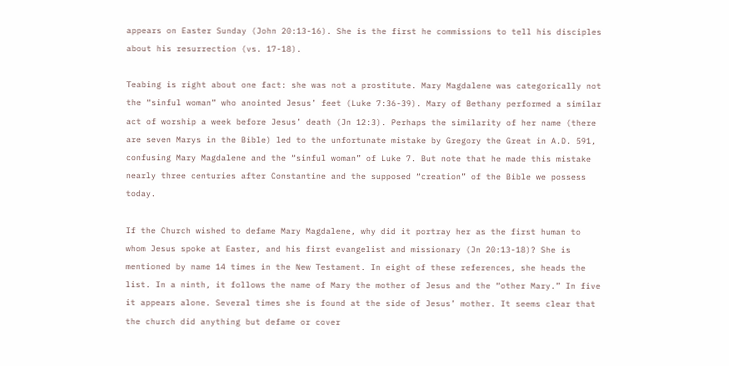appears on Easter Sunday (John 20:13-16). She is the first he commissions to tell his disciples about his resurrection (vs. 17-18).

Teabing is right about one fact: she was not a prostitute. Mary Magdalene was categorically not the “sinful woman” who anointed Jesus’ feet (Luke 7:36-39). Mary of Bethany performed a similar act of worship a week before Jesus’ death (Jn 12:3). Perhaps the similarity of her name (there are seven Marys in the Bible) led to the unfortunate mistake by Gregory the Great in A.D. 591, confusing Mary Magdalene and the “sinful woman” of Luke 7. But note that he made this mistake nearly three centuries after Constantine and the supposed “creation” of the Bible we possess today.

If the Church wished to defame Mary Magdalene, why did it portray her as the first human to whom Jesus spoke at Easter, and his first evangelist and missionary (Jn 20:13-18)? She is mentioned by name 14 times in the New Testament. In eight of these references, she heads the list. In a ninth, it follows the name of Mary the mother of Jesus and the “other Mary.” In five it appears alone. Several times she is found at the side of Jesus’ mother. It seems clear that the church did anything but defame or cover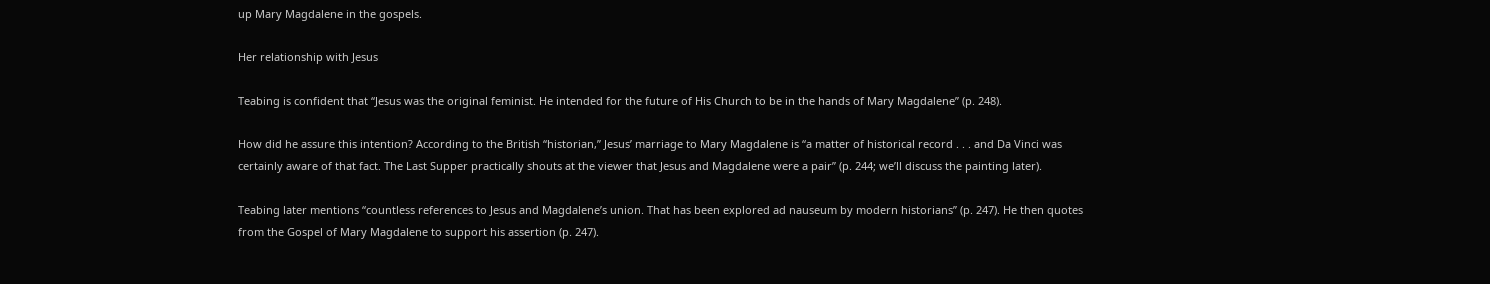up Mary Magdalene in the gospels.

Her relationship with Jesus

Teabing is confident that “Jesus was the original feminist. He intended for the future of His Church to be in the hands of Mary Magdalene” (p. 248).

How did he assure this intention? According to the British “historian,” Jesus’ marriage to Mary Magdalene is “a matter of historical record . . . and Da Vinci was certainly aware of that fact. The Last Supper practically shouts at the viewer that Jesus and Magdalene were a pair” (p. 244; we’ll discuss the painting later).

Teabing later mentions “countless references to Jesus and Magdalene’s union. That has been explored ad nauseum by modern historians” (p. 247). He then quotes from the Gospel of Mary Magdalene to support his assertion (p. 247).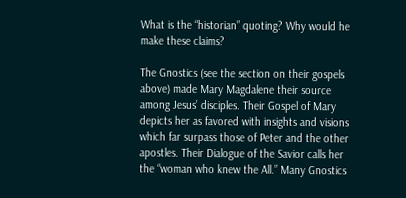What is the “historian” quoting? Why would he make these claims?

The Gnostics (see the section on their gospels above) made Mary Magdalene their source among Jesus’ disciples. Their Gospel of Mary depicts her as favored with insights and visions which far surpass those of Peter and the other apostles. Their Dialogue of the Savior calls her the “woman who knew the All.” Many Gnostics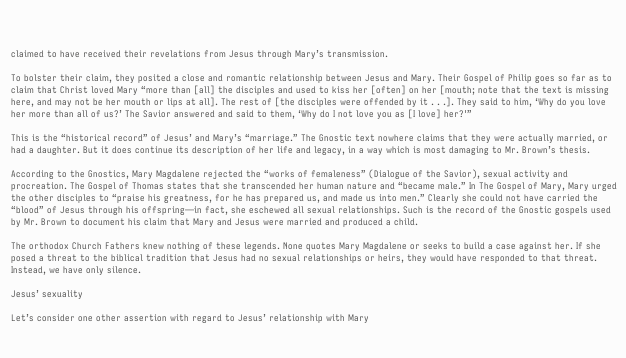claimed to have received their revelations from Jesus through Mary’s transmission.

To bolster their claim, they posited a close and romantic relationship between Jesus and Mary. Their Gospel of Philip goes so far as to claim that Christ loved Mary “more than [all] the disciples and used to kiss her [often] on her [mouth; note that the text is missing here, and may not be her mouth or lips at all]. The rest of [the disciples were offended by it . . .]. They said to him, ‘Why do you love her more than all of us?’ The Savior answered and said to them, ‘Why do I not love you as [I love] her?'”

This is the “historical record” of Jesus’ and Mary’s “marriage.” The Gnostic text nowhere claims that they were actually married, or had a daughter. But it does continue its description of her life and legacy, in a way which is most damaging to Mr. Brown’s thesis.

According to the Gnostics, Mary Magdalene rejected the “works of femaleness” (Dialogue of the Savior), sexual activity and procreation. The Gospel of Thomas states that she transcended her human nature and “became male.” In The Gospel of Mary, Mary urged the other disciples to “praise his greatness, for he has prepared us, and made us into men.” Clearly she could not have carried the “blood” of Jesus through his offspring—in fact, she eschewed all sexual relationships. Such is the record of the Gnostic gospels used by Mr. Brown to document his claim that Mary and Jesus were married and produced a child.

The orthodox Church Fathers knew nothing of these legends. None quotes Mary Magdalene or seeks to build a case against her. If she posed a threat to the biblical tradition that Jesus had no sexual relationships or heirs, they would have responded to that threat. Instead, we have only silence.

Jesus’ sexuality

Let’s consider one other assertion with regard to Jesus’ relationship with Mary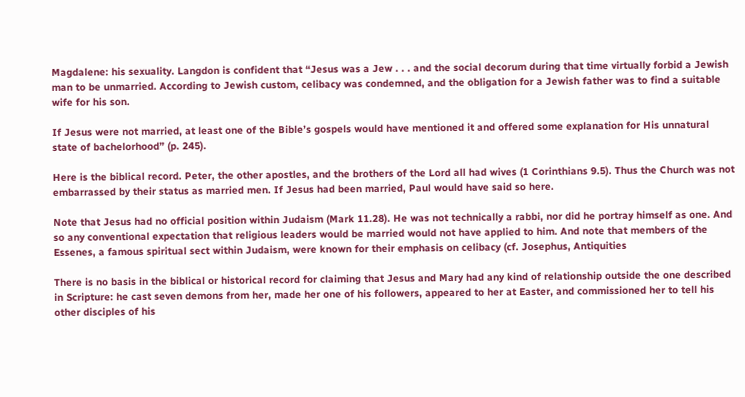Magdalene: his sexuality. Langdon is confident that “Jesus was a Jew . . . and the social decorum during that time virtually forbid a Jewish man to be unmarried. According to Jewish custom, celibacy was condemned, and the obligation for a Jewish father was to find a suitable wife for his son.

If Jesus were not married, at least one of the Bible’s gospels would have mentioned it and offered some explanation for His unnatural state of bachelorhood” (p. 245).

Here is the biblical record. Peter, the other apostles, and the brothers of the Lord all had wives (1 Corinthians 9.5). Thus the Church was not embarrassed by their status as married men. If Jesus had been married, Paul would have said so here.

Note that Jesus had no official position within Judaism (Mark 11.28). He was not technically a rabbi, nor did he portray himself as one. And so any conventional expectation that religious leaders would be married would not have applied to him. And note that members of the Essenes, a famous spiritual sect within Judaism, were known for their emphasis on celibacy (cf. Josephus, Antiquities

There is no basis in the biblical or historical record for claiming that Jesus and Mary had any kind of relationship outside the one described in Scripture: he cast seven demons from her, made her one of his followers, appeared to her at Easter, and commissioned her to tell his other disciples of his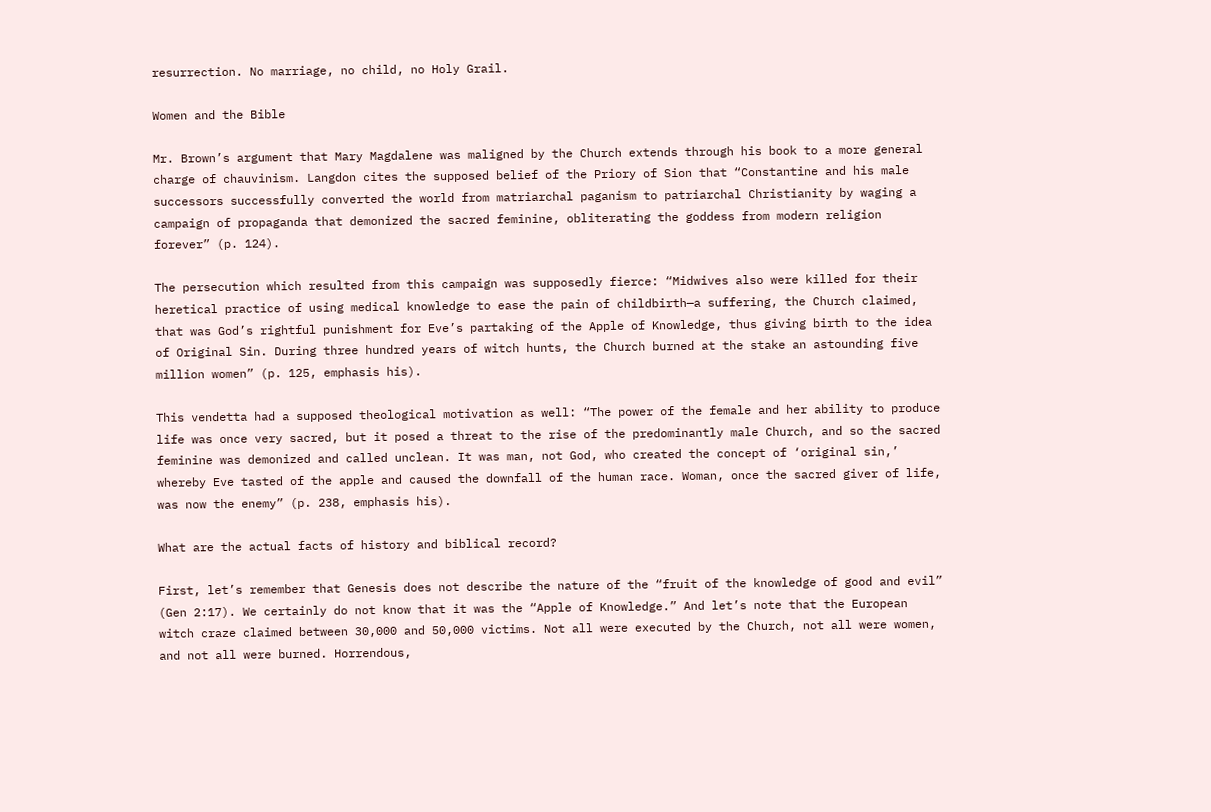resurrection. No marriage, no child, no Holy Grail.

Women and the Bible

Mr. Brown’s argument that Mary Magdalene was maligned by the Church extends through his book to a more general charge of chauvinism. Langdon cites the supposed belief of the Priory of Sion that “Constantine and his male successors successfully converted the world from matriarchal paganism to patriarchal Christianity by waging a campaign of propaganda that demonized the sacred feminine, obliterating the goddess from modern religion forever” (p. 124).

The persecution which resulted from this campaign was supposedly fierce: “Midwives also were killed for their heretical practice of using medical knowledge to ease the pain of childbirth—a suffering, the Church claimed, that was God’s rightful punishment for Eve’s partaking of the Apple of Knowledge, thus giving birth to the idea of Original Sin. During three hundred years of witch hunts, the Church burned at the stake an astounding five million women” (p. 125, emphasis his).

This vendetta had a supposed theological motivation as well: “The power of the female and her ability to produce life was once very sacred, but it posed a threat to the rise of the predominantly male Church, and so the sacred feminine was demonized and called unclean. It was man, not God, who created the concept of ‘original sin,’ whereby Eve tasted of the apple and caused the downfall of the human race. Woman, once the sacred giver of life, was now the enemy” (p. 238, emphasis his).

What are the actual facts of history and biblical record?

First, let’s remember that Genesis does not describe the nature of the “fruit of the knowledge of good and evil” (Gen 2:17). We certainly do not know that it was the “Apple of Knowledge.” And let’s note that the European witch craze claimed between 30,000 and 50,000 victims. Not all were executed by the Church, not all were women, and not all were burned. Horrendous,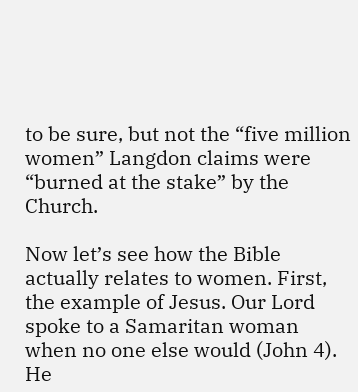to be sure, but not the “five million women” Langdon claims were “burned at the stake” by the Church.

Now let’s see how the Bible actually relates to women. First, the example of Jesus. Our Lord spoke to a Samaritan woman when no one else would (John 4). He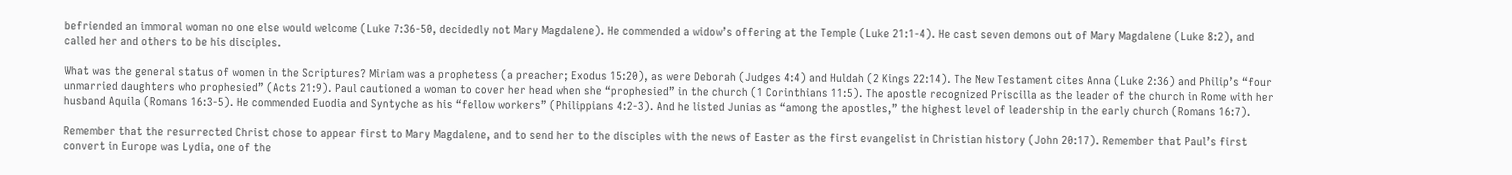befriended an immoral woman no one else would welcome (Luke 7:36-50, decidedly not Mary Magdalene). He commended a widow’s offering at the Temple (Luke 21:1-4). He cast seven demons out of Mary Magdalene (Luke 8:2), and called her and others to be his disciples.

What was the general status of women in the Scriptures? Miriam was a prophetess (a preacher; Exodus 15:20), as were Deborah (Judges 4:4) and Huldah (2 Kings 22:14). The New Testament cites Anna (Luke 2:36) and Philip’s “four unmarried daughters who prophesied” (Acts 21:9). Paul cautioned a woman to cover her head when she “prophesied” in the church (1 Corinthians 11:5). The apostle recognized Priscilla as the leader of the church in Rome with her husband Aquila (Romans 16:3-5). He commended Euodia and Syntyche as his “fellow workers” (Philippians 4:2-3). And he listed Junias as “among the apostles,” the highest level of leadership in the early church (Romans 16:7).

Remember that the resurrected Christ chose to appear first to Mary Magdalene, and to send her to the disciples with the news of Easter as the first evangelist in Christian history (John 20:17). Remember that Paul’s first convert in Europe was Lydia, one of the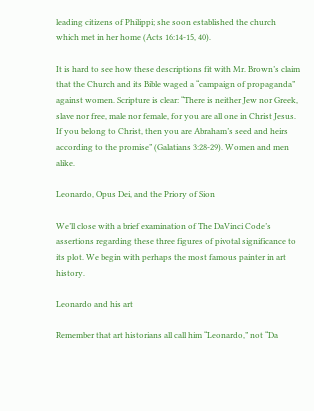leading citizens of Philippi; she soon established the church which met in her home (Acts 16:14-15, 40).

It is hard to see how these descriptions fit with Mr. Brown’s claim that the Church and its Bible waged a “campaign of propaganda” against women. Scripture is clear: “There is neither Jew nor Greek, slave nor free, male nor female, for you are all one in Christ Jesus. If you belong to Christ, then you are Abraham’s seed and heirs according to the promise” (Galatians 3:28-29). Women and men alike.

Leonardo, Opus Dei, and the Priory of Sion

We’ll close with a brief examination of The DaVinci Code’s assertions regarding these three figures of pivotal significance to its plot. We begin with perhaps the most famous painter in art history.

Leonardo and his art

Remember that art historians all call him “Leonardo,” not “Da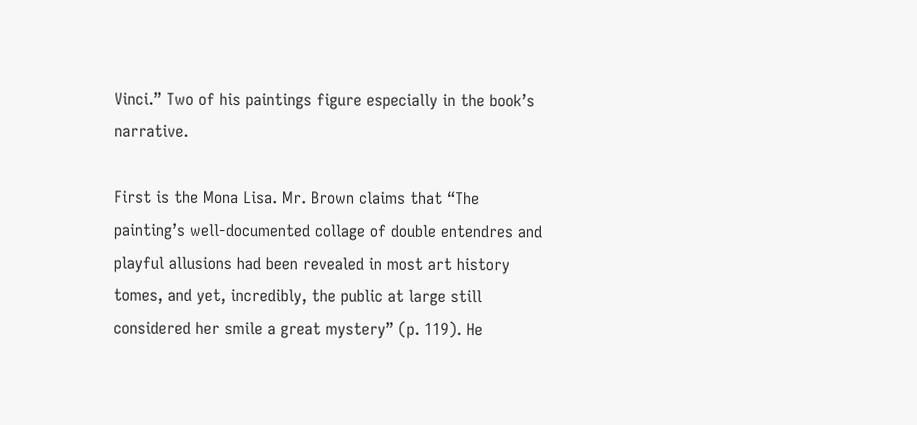Vinci.” Two of his paintings figure especially in the book’s narrative.

First is the Mona Lisa. Mr. Brown claims that “The painting’s well-documented collage of double entendres and playful allusions had been revealed in most art history tomes, and yet, incredibly, the public at large still considered her smile a great mystery” (p. 119). He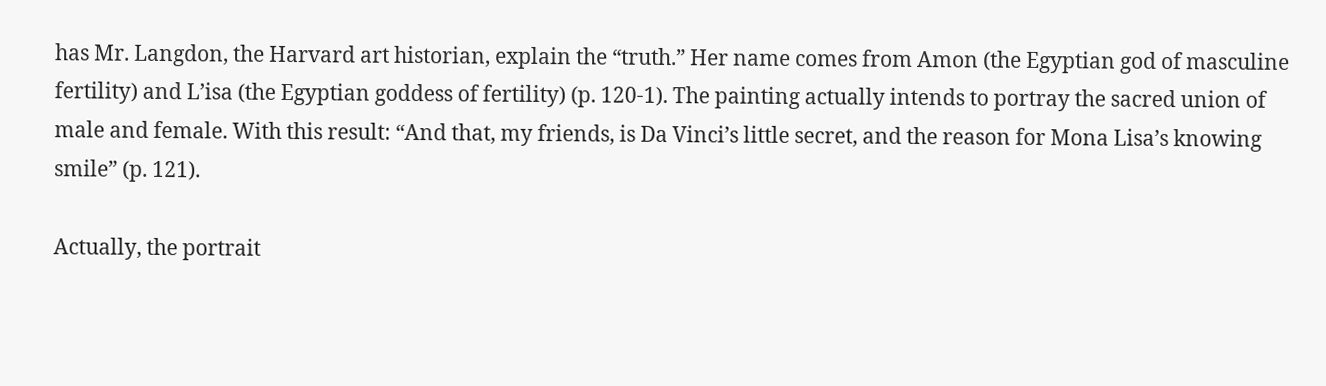has Mr. Langdon, the Harvard art historian, explain the “truth.” Her name comes from Amon (the Egyptian god of masculine fertility) and L’isa (the Egyptian goddess of fertility) (p. 120-1). The painting actually intends to portray the sacred union of male and female. With this result: “And that, my friends, is Da Vinci’s little secret, and the reason for Mona Lisa’s knowing smile” (p. 121).

Actually, the portrait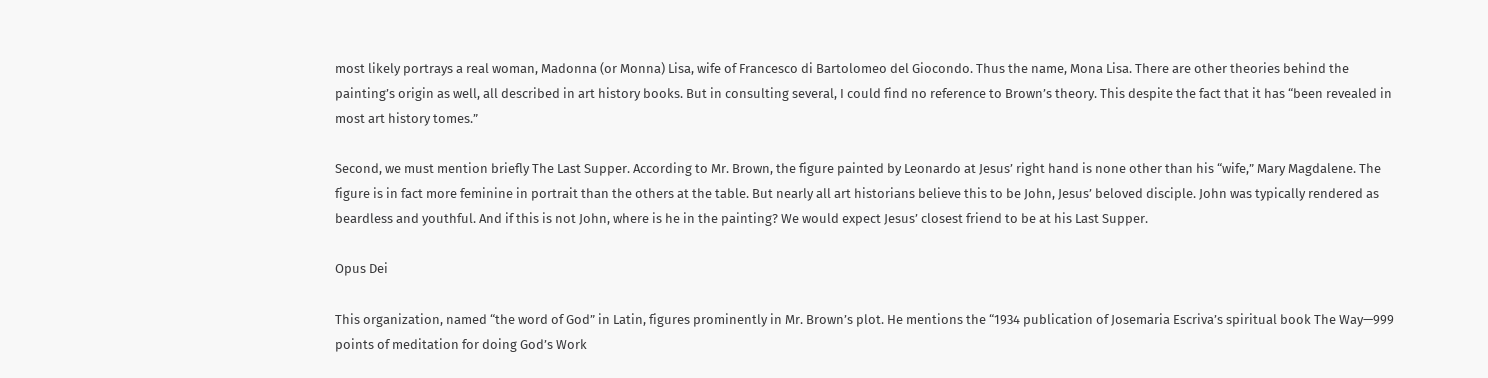most likely portrays a real woman, Madonna (or Monna) Lisa, wife of Francesco di Bartolomeo del Giocondo. Thus the name, Mona Lisa. There are other theories behind the painting’s origin as well, all described in art history books. But in consulting several, I could find no reference to Brown’s theory. This despite the fact that it has “been revealed in most art history tomes.”

Second, we must mention briefly The Last Supper. According to Mr. Brown, the figure painted by Leonardo at Jesus’ right hand is none other than his “wife,” Mary Magdalene. The figure is in fact more feminine in portrait than the others at the table. But nearly all art historians believe this to be John, Jesus’ beloved disciple. John was typically rendered as beardless and youthful. And if this is not John, where is he in the painting? We would expect Jesus’ closest friend to be at his Last Supper.

Opus Dei

This organization, named “the word of God” in Latin, figures prominently in Mr. Brown’s plot. He mentions the “1934 publication of Josemaria Escriva’s spiritual book The Way—999 points of meditation for doing God’s Work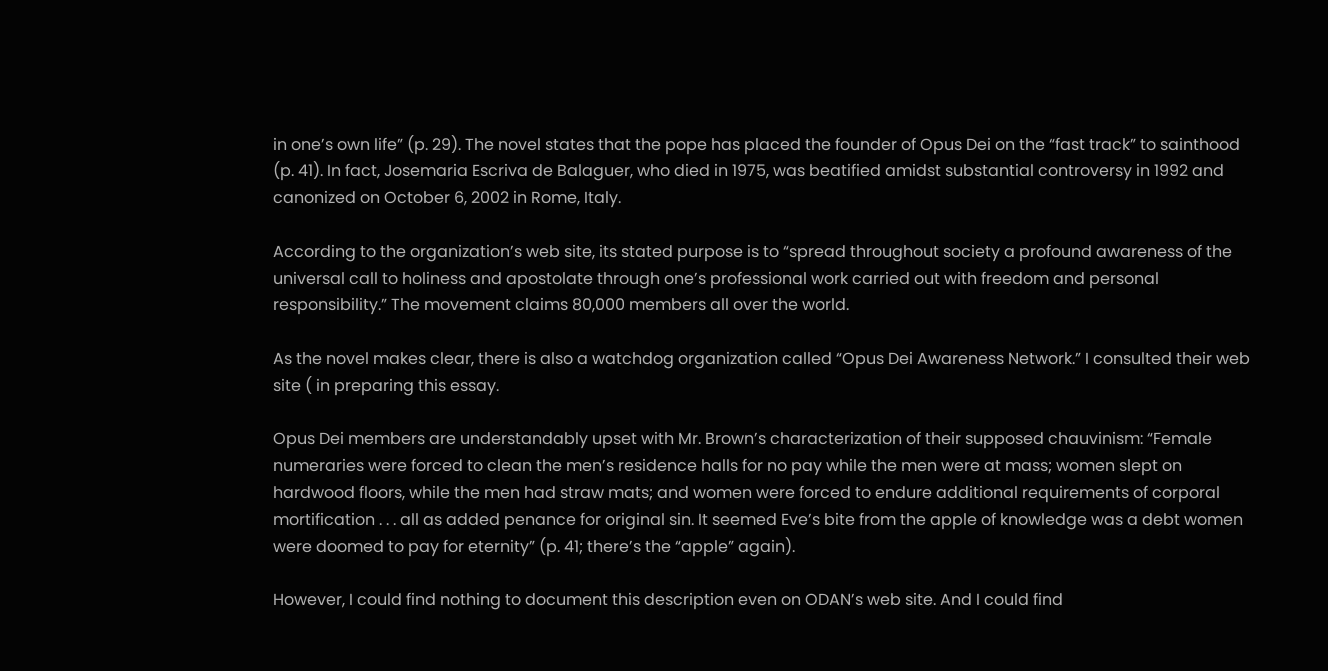in one’s own life” (p. 29). The novel states that the pope has placed the founder of Opus Dei on the “fast track” to sainthood (p. 41). In fact, Josemaria Escriva de Balaguer, who died in 1975, was beatified amidst substantial controversy in 1992 and canonized on October 6, 2002 in Rome, Italy.

According to the organization’s web site, its stated purpose is to “spread throughout society a profound awareness of the universal call to holiness and apostolate through one’s professional work carried out with freedom and personal responsibility.” The movement claims 80,000 members all over the world.

As the novel makes clear, there is also a watchdog organization called “Opus Dei Awareness Network.” I consulted their web site ( in preparing this essay.

Opus Dei members are understandably upset with Mr. Brown’s characterization of their supposed chauvinism: “Female numeraries were forced to clean the men’s residence halls for no pay while the men were at mass; women slept on hardwood floors, while the men had straw mats; and women were forced to endure additional requirements of corporal mortification . . . all as added penance for original sin. It seemed Eve’s bite from the apple of knowledge was a debt women were doomed to pay for eternity” (p. 41; there’s the “apple” again).

However, I could find nothing to document this description even on ODAN’s web site. And I could find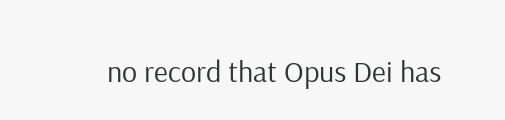no record that Opus Dei has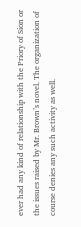ever had any kind of relationship with the Priory of Sion or the issues raised by Mr. Brown’s novel. The organization of course denies any such activity as well.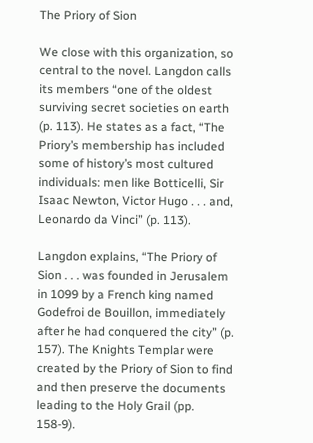The Priory of Sion

We close with this organization, so central to the novel. Langdon calls its members “one of the oldest surviving secret societies on earth (p. 113). He states as a fact, “The Priory’s membership has included some of history’s most cultured individuals: men like Botticelli, Sir Isaac Newton, Victor Hugo . . . and, Leonardo da Vinci” (p. 113).

Langdon explains, “The Priory of Sion . . . was founded in Jerusalem in 1099 by a French king named Godefroi de Bouillon, immediately after he had conquered the city” (p. 157). The Knights Templar were created by the Priory of Sion to find and then preserve the documents leading to the Holy Grail (pp. 158-9).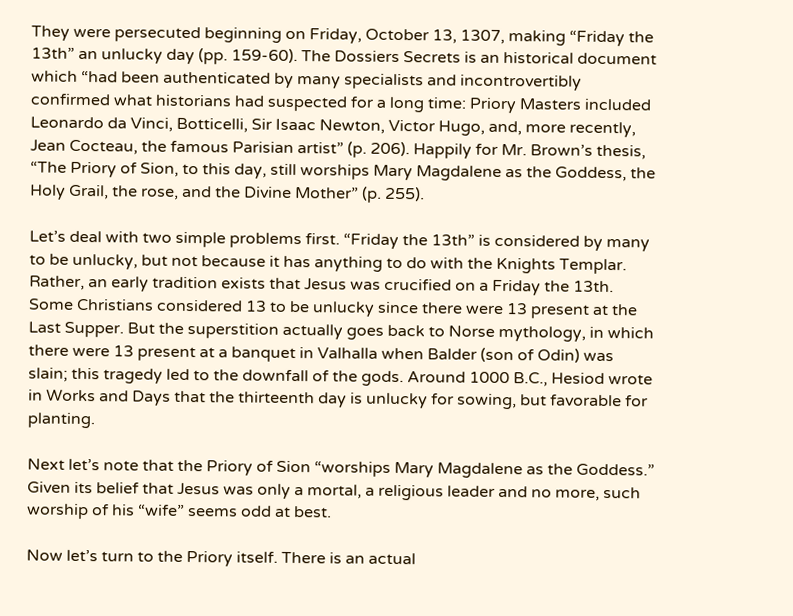They were persecuted beginning on Friday, October 13, 1307, making “Friday the 13th” an unlucky day (pp. 159-60). The Dossiers Secrets is an historical document which “had been authenticated by many specialists and incontrovertibly confirmed what historians had suspected for a long time: Priory Masters included Leonardo da Vinci, Botticelli, Sir Isaac Newton, Victor Hugo, and, more recently, Jean Cocteau, the famous Parisian artist” (p. 206). Happily for Mr. Brown’s thesis, “The Priory of Sion, to this day, still worships Mary Magdalene as the Goddess, the Holy Grail, the rose, and the Divine Mother” (p. 255).

Let’s deal with two simple problems first. “Friday the 13th” is considered by many to be unlucky, but not because it has anything to do with the Knights Templar. Rather, an early tradition exists that Jesus was crucified on a Friday the 13th. Some Christians considered 13 to be unlucky since there were 13 present at the Last Supper. But the superstition actually goes back to Norse mythology, in which there were 13 present at a banquet in Valhalla when Balder (son of Odin) was slain; this tragedy led to the downfall of the gods. Around 1000 B.C., Hesiod wrote in Works and Days that the thirteenth day is unlucky for sowing, but favorable for planting.

Next let’s note that the Priory of Sion “worships Mary Magdalene as the Goddess.” Given its belief that Jesus was only a mortal, a religious leader and no more, such worship of his “wife” seems odd at best.

Now let’s turn to the Priory itself. There is an actual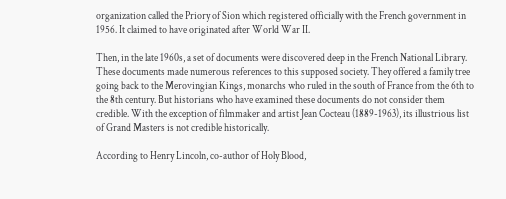organization called the Priory of Sion which registered officially with the French government in 1956. It claimed to have originated after World War II.

Then, in the late 1960s, a set of documents were discovered deep in the French National Library. These documents made numerous references to this supposed society. They offered a family tree going back to the Merovingian Kings, monarchs who ruled in the south of France from the 6th to the 8th century. But historians who have examined these documents do not consider them credible. With the exception of filmmaker and artist Jean Cocteau (1889-1963), its illustrious list of Grand Masters is not credible historically.

According to Henry Lincoln, co-author of Holy Blood,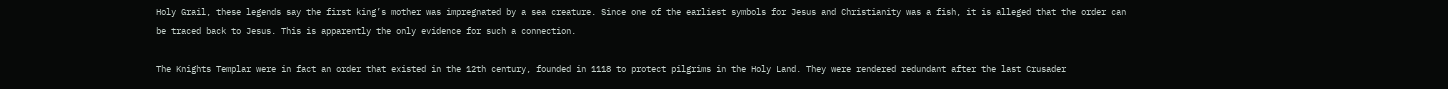Holy Grail, these legends say the first king’s mother was impregnated by a sea creature. Since one of the earliest symbols for Jesus and Christianity was a fish, it is alleged that the order can be traced back to Jesus. This is apparently the only evidence for such a connection.

The Knights Templar were in fact an order that existed in the 12th century, founded in 1118 to protect pilgrims in the Holy Land. They were rendered redundant after the last Crusader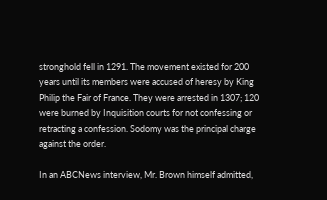stronghold fell in 1291. The movement existed for 200 years until its members were accused of heresy by King Philip the Fair of France. They were arrested in 1307; 120 were burned by Inquisition courts for not confessing or retracting a confession. Sodomy was the principal charge against the order.

In an ABCNews interview, Mr. Brown himself admitted,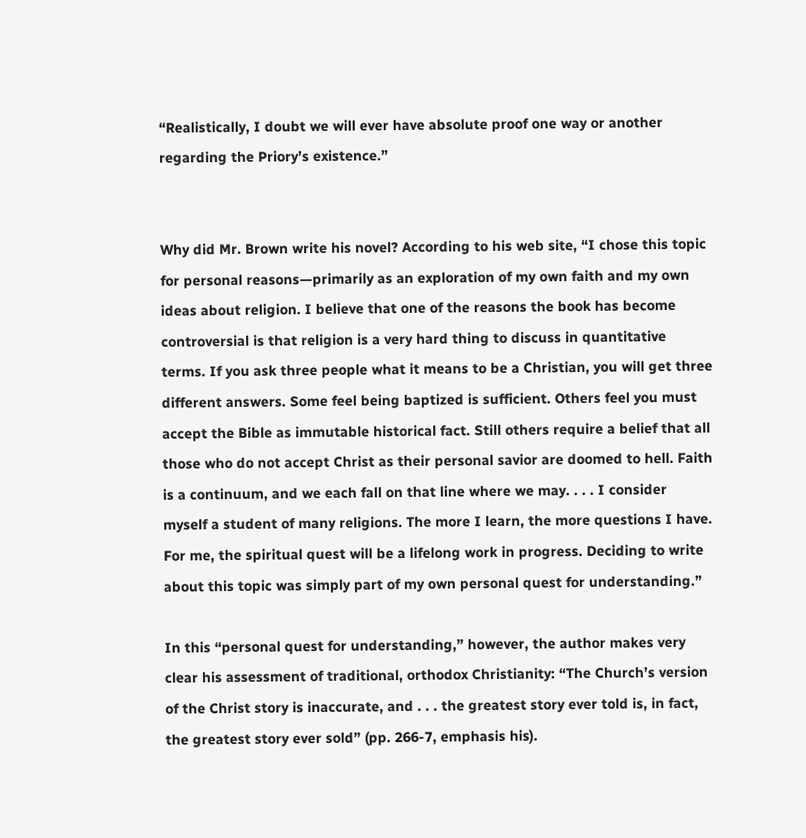“Realistically, I doubt we will ever have absolute proof one way or another regarding the Priory’s existence.”


Why did Mr. Brown write his novel? According to his web site, “I chose this topic for personal reasons—primarily as an exploration of my own faith and my own ideas about religion. I believe that one of the reasons the book has become controversial is that religion is a very hard thing to discuss in quantitative terms. If you ask three people what it means to be a Christian, you will get three different answers. Some feel being baptized is sufficient. Others feel you must accept the Bible as immutable historical fact. Still others require a belief that all those who do not accept Christ as their personal savior are doomed to hell. Faith is a continuum, and we each fall on that line where we may. . . . I consider myself a student of many religions. The more I learn, the more questions I have. For me, the spiritual quest will be a lifelong work in progress. Deciding to write about this topic was simply part of my own personal quest for understanding.”

In this “personal quest for understanding,” however, the author makes very clear his assessment of traditional, orthodox Christianity: “The Church’s version of the Christ story is inaccurate, and . . . the greatest story ever told is, in fact, the greatest story ever sold” (pp. 266-7, emphasis his).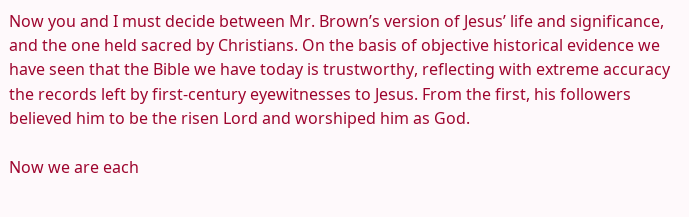Now you and I must decide between Mr. Brown’s version of Jesus’ life and significance, and the one held sacred by Christians. On the basis of objective historical evidence we have seen that the Bible we have today is trustworthy, reflecting with extreme accuracy the records left by first-century eyewitnesses to Jesus. From the first, his followers believed him to be the risen Lord and worshiped him as God.

Now we are each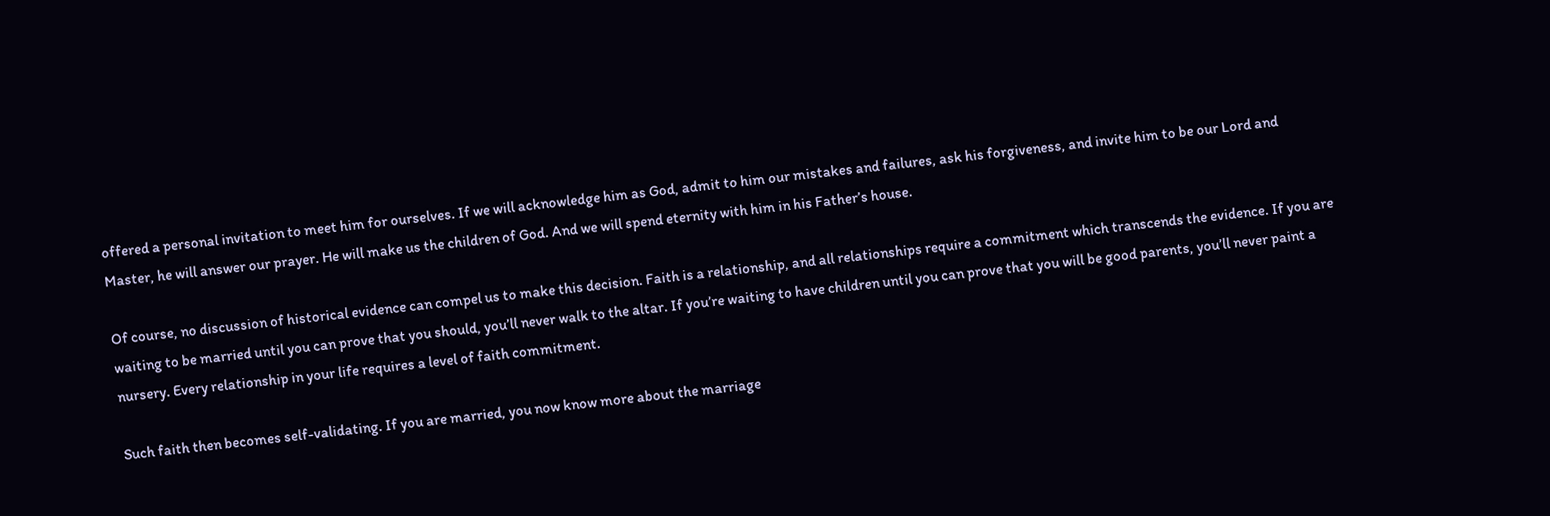offered a personal invitation to meet him for ourselves. If we will acknowledge him as God, admit to him our mistakes and failures, ask his forgiveness, and invite him to be our Lord and Master, he will answer our prayer. He will make us the children of God. And we will spend eternity with him in his Father’s house.

Of course, no discussion of historical evidence can compel us to make this decision. Faith is a relationship, and all relationships require a commitment which transcends the evidence. If you are waiting to be married until you can prove that you should, you’ll never walk to the altar. If you’re waiting to have children until you can prove that you will be good parents, you’ll never paint a nursery. Every relationship in your life requires a level of faith commitment.

Such faith then becomes self-validating. If you are married, you now know more about the marriage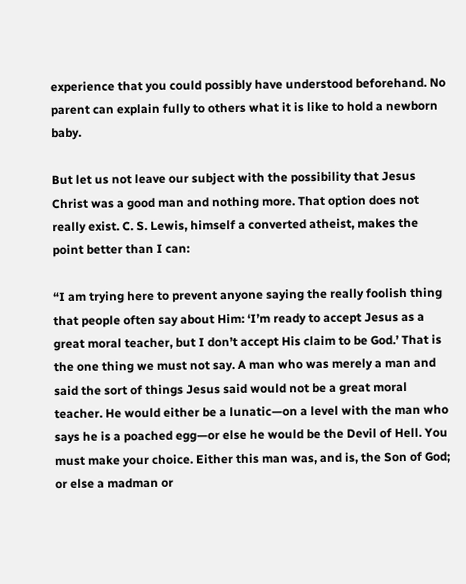experience that you could possibly have understood beforehand. No parent can explain fully to others what it is like to hold a newborn baby.

But let us not leave our subject with the possibility that Jesus Christ was a good man and nothing more. That option does not really exist. C. S. Lewis, himself a converted atheist, makes the point better than I can:

“I am trying here to prevent anyone saying the really foolish thing that people often say about Him: ‘I’m ready to accept Jesus as a great moral teacher, but I don’t accept His claim to be God.’ That is the one thing we must not say. A man who was merely a man and said the sort of things Jesus said would not be a great moral teacher. He would either be a lunatic—on a level with the man who says he is a poached egg—or else he would be the Devil of Hell. You must make your choice. Either this man was, and is, the Son of God; or else a madman or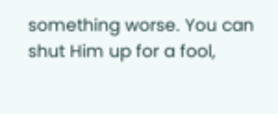something worse. You can shut Him up for a fool,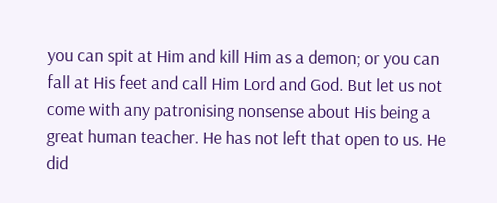you can spit at Him and kill Him as a demon; or you can fall at His feet and call Him Lord and God. But let us not come with any patronising nonsense about His being a great human teacher. He has not left that open to us. He did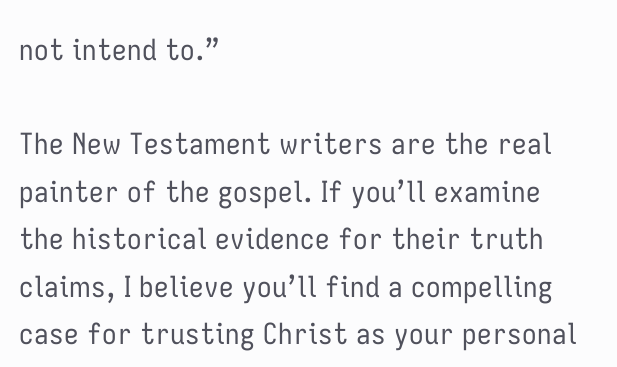not intend to.”

The New Testament writers are the real painter of the gospel. If you’ll examine the historical evidence for their truth claims, I believe you’ll find a compelling case for trusting Christ as your personal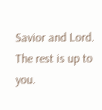Savior and Lord. The rest is up to you.